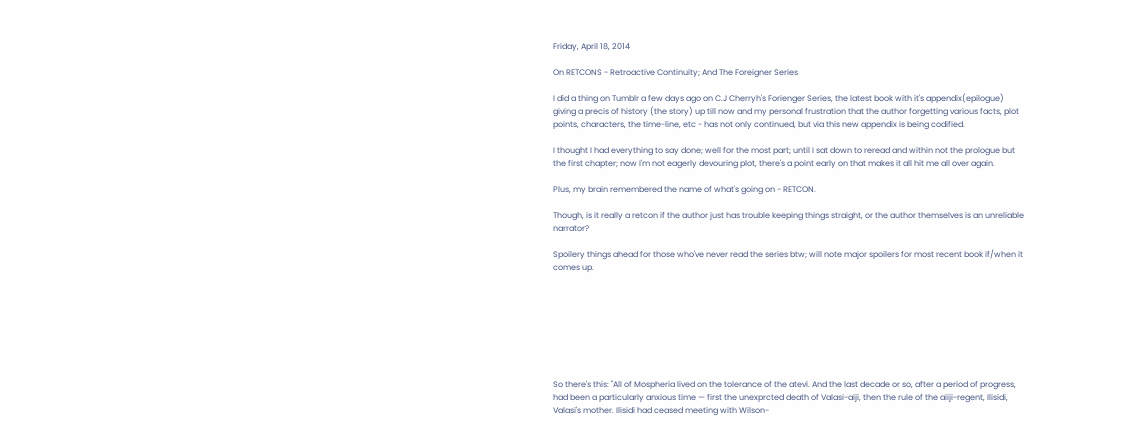Friday, April 18, 2014

On RETCONS - Retroactive Continuity; And The Foreigner Series

I did a thing on Tumblr a few days ago on C.J Cherryh's Forienger Series, the latest book with it's appendix(epilogue) giving a precis of history (the story) up till now and my personal frustration that the author forgetting various facts, plot points, characters, the time-line, etc - has not only continued, but via this new appendix is being codified.

I thought I had everything to say done; well for the most part; until I sat down to reread and within not the prologue but the first chapter; now I'm not eagerly devouring plot, there's a point early on that makes it all hit me all over again.

Plus, my brain remembered the name of what's going on - RETCON.

Though, is it really a retcon if the author just has trouble keeping things straight, or the author themselves is an unreliable narrator?

Spoilery things ahead for those who've never read the series btw; will note major spoilers for most recent book if/when it comes up.








So there's this: "All of Mospheria lived on the tolerance of the atevi. And the last decade or so, after a period of progress, had been a particularly anxious time — first the unexprcted death of Valasi-aiji, then the rule of the aiiji-regent, Ilisidi, Valasi's mother. Ilisidi had ceased meeting with Wilson-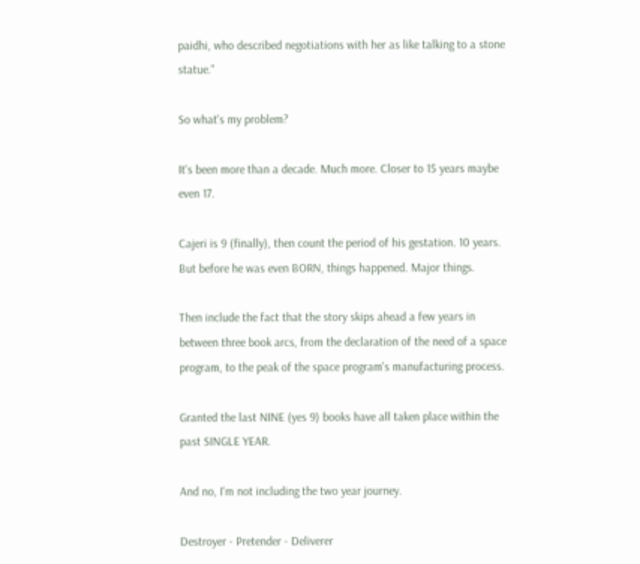paidhi, who described negotiations with her as like talking to a stone statue."

So what's my problem?

It's been more than a decade. Much more. Closer to 15 years maybe even 17.

Cajeri is 9 (finally), then count the period of his gestation. 10 years. But before he was even BORN, things happened. Major things.

Then include the fact that the story skips ahead a few years in between three book arcs, from the declaration of the need of a space program, to the peak of the space program's manufacturing process.

Granted the last NINE (yes 9) books have all taken place within the past SINGLE YEAR.

And no, I'm not including the two year journey.

Destroyer - Pretender - Deliverer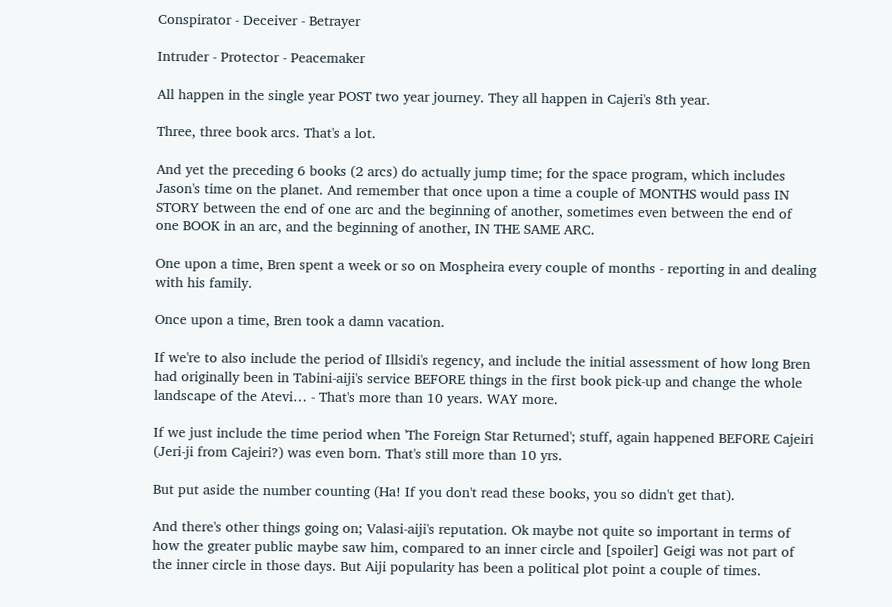Conspirator - Deceiver - Betrayer

Intruder - Protector - Peacemaker

All happen in the single year POST two year journey. They all happen in Cajeri's 8th year.

Three, three book arcs. That's a lot.

And yet the preceding 6 books (2 arcs) do actually jump time; for the space program, which includes Jason's time on the planet. And remember that once upon a time a couple of MONTHS would pass IN STORY between the end of one arc and the beginning of another, sometimes even between the end of one BOOK in an arc, and the beginning of another, IN THE SAME ARC.

One upon a time, Bren spent a week or so on Mospheira every couple of months - reporting in and dealing with his family.

Once upon a time, Bren took a damn vacation.

If we're to also include the period of Illsidi's regency, and include the initial assessment of how long Bren had originally been in Tabini-aiji's service BEFORE things in the first book pick-up and change the whole landscape of the Atevi… - That's more than 10 years. WAY more.

If we just include the time period when 'The Foreign Star Returned'; stuff, again happened BEFORE Cajeiri (Jeri-ji from Cajeiri?) was even born. That's still more than 10 yrs.

But put aside the number counting (Ha! If you don't read these books, you so didn't get that).

And there's other things going on; Valasi-aiji's reputation. Ok maybe not quite so important in terms of how the greater public maybe saw him, compared to an inner circle and [spoiler] Geigi was not part of the inner circle in those days. But Aiji popularity has been a political plot point a couple of times.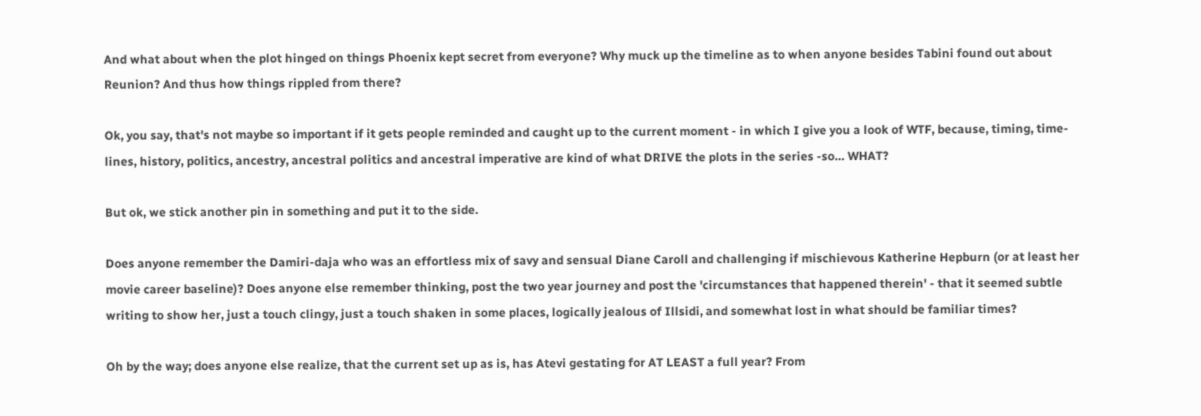And what about when the plot hinged on things Phoenix kept secret from everyone? Why muck up the timeline as to when anyone besides Tabini found out about Reunion? And thus how things rippled from there?

Ok, you say, that's not maybe so important if it gets people reminded and caught up to the current moment - in which I give you a look of WTF, because, timing, time-lines, history, politics, ancestry, ancestral politics and ancestral imperative are kind of what DRIVE the plots in the series -so… WHAT?

But ok, we stick another pin in something and put it to the side.

Does anyone remember the Damiri-daja who was an effortless mix of savy and sensual Diane Caroll and challenging if mischievous Katherine Hepburn (or at least her movie career baseline)? Does anyone else remember thinking, post the two year journey and post the 'circumstances that happened therein' - that it seemed subtle writing to show her, just a touch clingy, just a touch shaken in some places, logically jealous of Illsidi, and somewhat lost in what should be familiar times?

Oh by the way; does anyone else realize, that the current set up as is, has Atevi gestating for AT LEAST a full year? From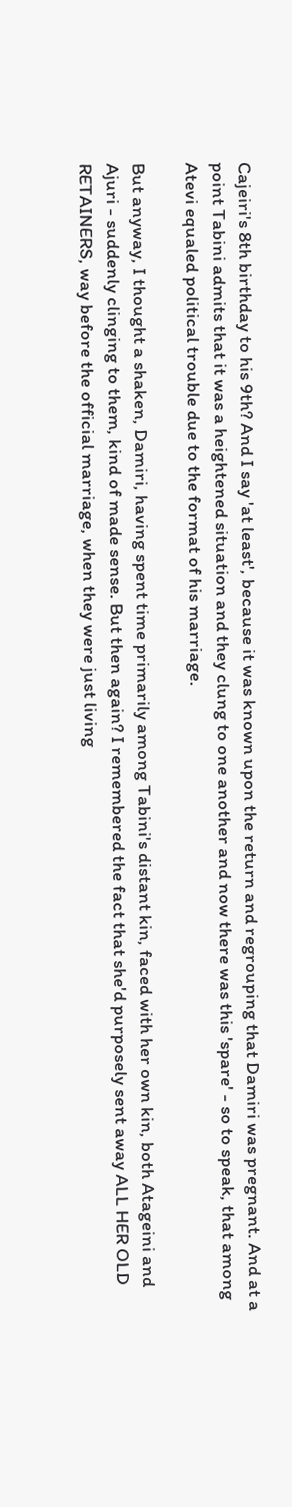Cajeiri's 8th birthday to his 9th? And I say 'at least', because it was known upon the return and regrouping that Damiri was pregnant. And at a point Tabini admits that it was a heightened situation and they clung to one another and now there was this 'spare' - so to speak, that among Atevi equaled political trouble due to the format of his marriage.

But anyway, I thought a shaken, Damiri, having spent time primarily among Tabini's distant kin, faced with her own kin, both Atageini and Ajuri - suddenly clinging to them, kind of made sense. But then again? I remembered the fact that she'd purposely sent away ALL HER OLD RETAINERS, way before the official marriage, when they were just living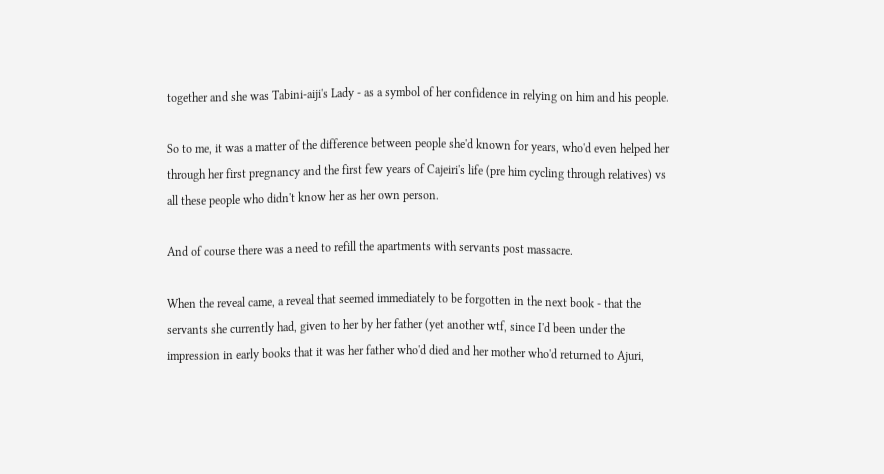together and she was Tabini-aiji's Lady - as a symbol of her confidence in relying on him and his people.

So to me, it was a matter of the difference between people she'd known for years, who'd even helped her through her first pregnancy and the first few years of Cajeiri's life (pre him cycling through relatives) vs all these people who didn't know her as her own person.

And of course there was a need to refill the apartments with servants post massacre.

When the reveal came, a reveal that seemed immediately to be forgotten in the next book - that the servants she currently had, given to her by her father (yet another wtf, since I'd been under the impression in early books that it was her father who'd died and her mother who'd returned to Ajuri,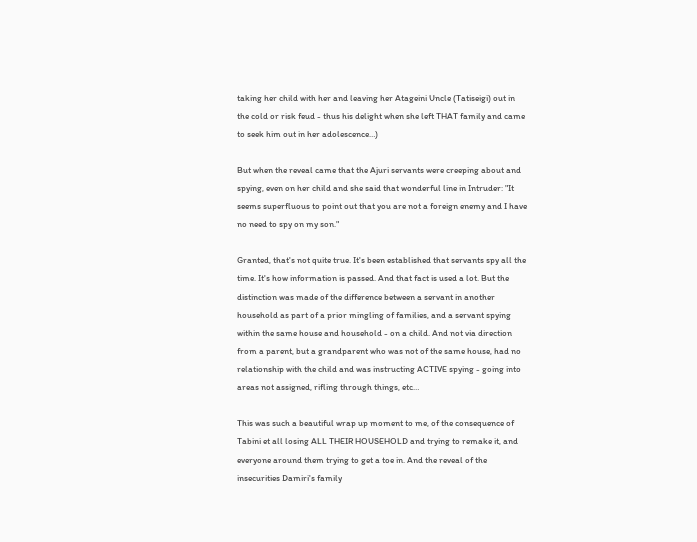taking her child with her and leaving her Atageini Uncle (Tatiseigi) out in the cold or risk feud - thus his delight when she left THAT family and came to seek him out in her adolescence…)

But when the reveal came that the Ajuri servants were creeping about and spying, even on her child and she said that wonderful line in Intruder: "It seems superfluous to point out that you are not a foreign enemy and I have no need to spy on my son."

Granted, that's not quite true. It's been established that servants spy all the time. It's how information is passed. And that fact is used a lot. But the distinction was made of the difference between a servant in another household as part of a prior mingling of families, and a servant spying within the same house and household - on a child. And not via direction from a parent, but a grandparent who was not of the same house, had no relationship with the child and was instructing ACTIVE spying - going into areas not assigned, rifling through things, etc…

This was such a beautiful wrap up moment to me, of the consequence of Tabini et all losing ALL THEIR HOUSEHOLD and trying to remake it, and everyone around them trying to get a toe in. And the reveal of the insecurities Damiri's family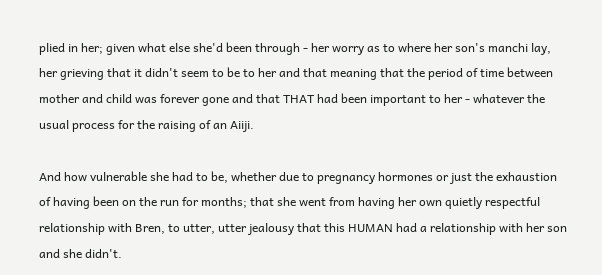plied in her; given what else she'd been through - her worry as to where her son's manchi lay, her grieving that it didn't seem to be to her and that meaning that the period of time between mother and child was forever gone and that THAT had been important to her - whatever the usual process for the raising of an Aiiji.

And how vulnerable she had to be, whether due to pregnancy hormones or just the exhaustion of having been on the run for months; that she went from having her own quietly respectful relationship with Bren, to utter, utter jealousy that this HUMAN had a relationship with her son and she didn't.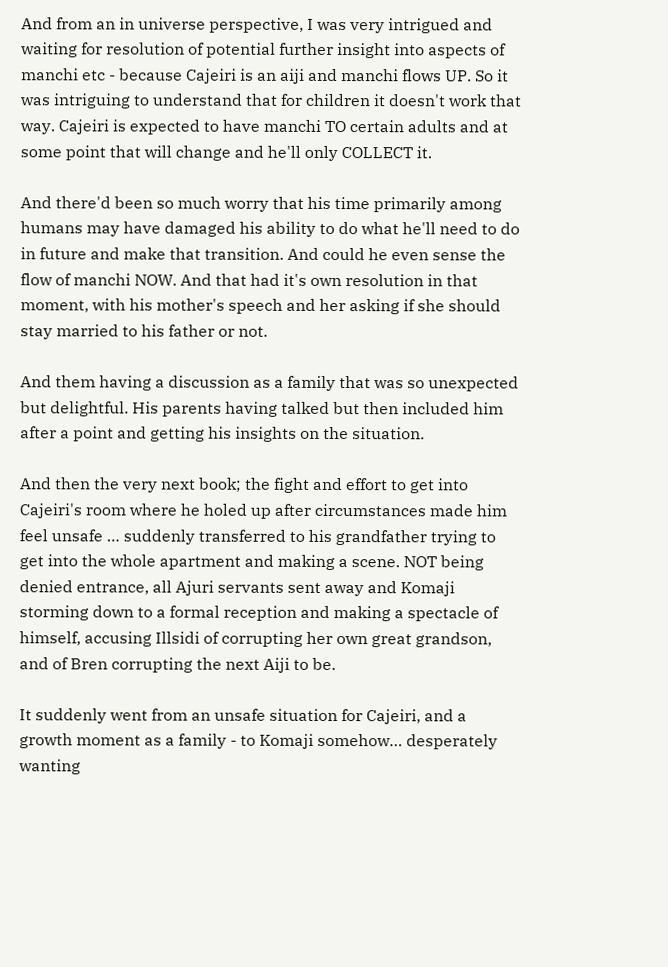And from an in universe perspective, I was very intrigued and waiting for resolution of potential further insight into aspects of manchi etc - because Cajeiri is an aiji and manchi flows UP. So it was intriguing to understand that for children it doesn't work that way. Cajeiri is expected to have manchi TO certain adults and at some point that will change and he'll only COLLECT it.

And there'd been so much worry that his time primarily among humans may have damaged his ability to do what he'll need to do in future and make that transition. And could he even sense the flow of manchi NOW. And that had it's own resolution in that moment, with his mother's speech and her asking if she should stay married to his father or not.

And them having a discussion as a family that was so unexpected but delightful. His parents having talked but then included him after a point and getting his insights on the situation.

And then the very next book; the fight and effort to get into Cajeiri's room where he holed up after circumstances made him feel unsafe … suddenly transferred to his grandfather trying to get into the whole apartment and making a scene. NOT being denied entrance, all Ajuri servants sent away and Komaji storming down to a formal reception and making a spectacle of himself, accusing Illsidi of corrupting her own great grandson, and of Bren corrupting the next Aiji to be.

It suddenly went from an unsafe situation for Cajeiri, and a growth moment as a family - to Komaji somehow… desperately wanting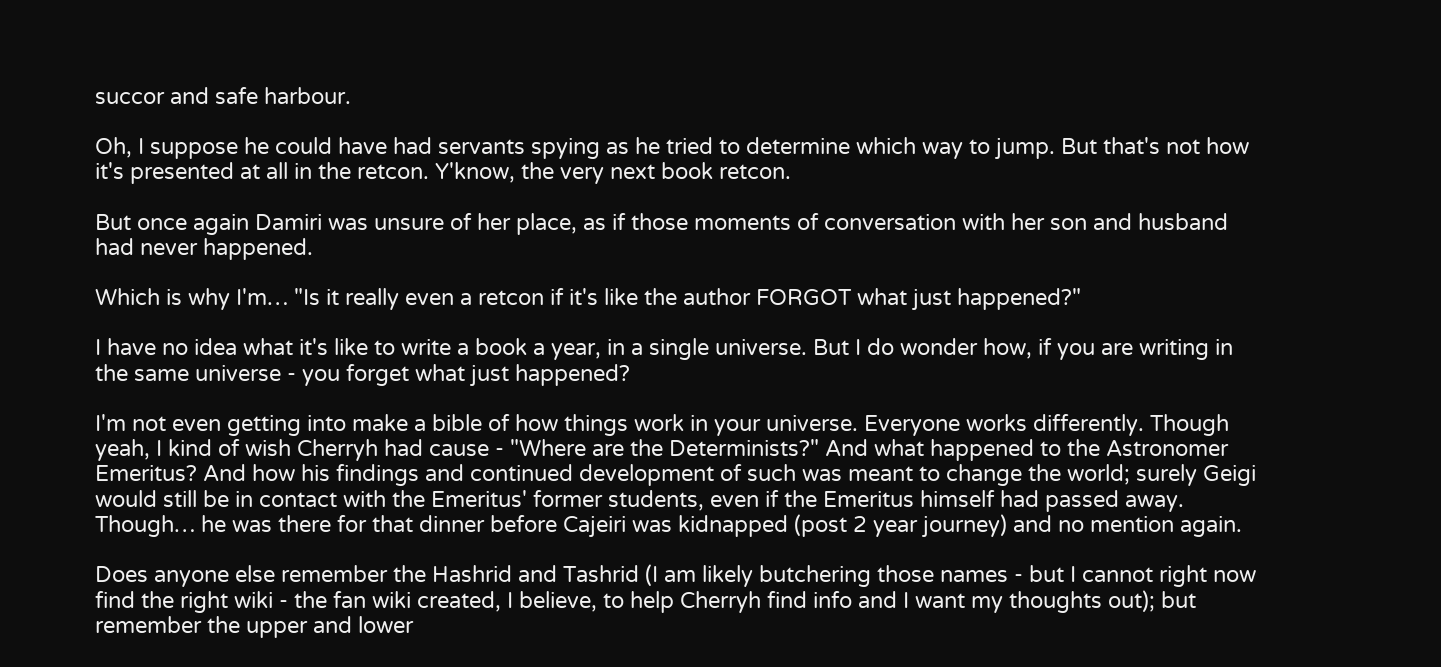succor and safe harbour.

Oh, I suppose he could have had servants spying as he tried to determine which way to jump. But that's not how it's presented at all in the retcon. Y'know, the very next book retcon.

But once again Damiri was unsure of her place, as if those moments of conversation with her son and husband had never happened.

Which is why I'm… "Is it really even a retcon if it's like the author FORGOT what just happened?"

I have no idea what it's like to write a book a year, in a single universe. But I do wonder how, if you are writing in the same universe - you forget what just happened?

I'm not even getting into make a bible of how things work in your universe. Everyone works differently. Though yeah, I kind of wish Cherryh had cause - "Where are the Determinists?" And what happened to the Astronomer Emeritus? And how his findings and continued development of such was meant to change the world; surely Geigi would still be in contact with the Emeritus' former students, even if the Emeritus himself had passed away. Though… he was there for that dinner before Cajeiri was kidnapped (post 2 year journey) and no mention again.

Does anyone else remember the Hashrid and Tashrid (I am likely butchering those names - but I cannot right now find the right wiki - the fan wiki created, I believe, to help Cherryh find info and I want my thoughts out); but remember the upper and lower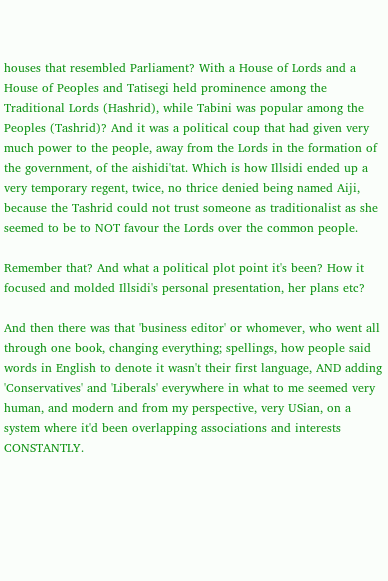houses that resembled Parliament? With a House of Lords and a House of Peoples and Tatisegi held prominence among the Traditional Lords (Hashrid), while Tabini was popular among the Peoples (Tashrid)? And it was a political coup that had given very much power to the people, away from the Lords in the formation of the government, of the aishidi'tat. Which is how Illsidi ended up a very temporary regent, twice, no thrice denied being named Aiji, because the Tashrid could not trust someone as traditionalist as she seemed to be to NOT favour the Lords over the common people.

Remember that? And what a political plot point it's been? How it focused and molded Illsidi's personal presentation, her plans etc?

And then there was that 'business editor' or whomever, who went all through one book, changing everything; spellings, how people said words in English to denote it wasn't their first language, AND adding 'Conservatives' and 'Liberals' everywhere in what to me seemed very human, and modern and from my perspective, very USian, on a system where it'd been overlapping associations and interests CONSTANTLY.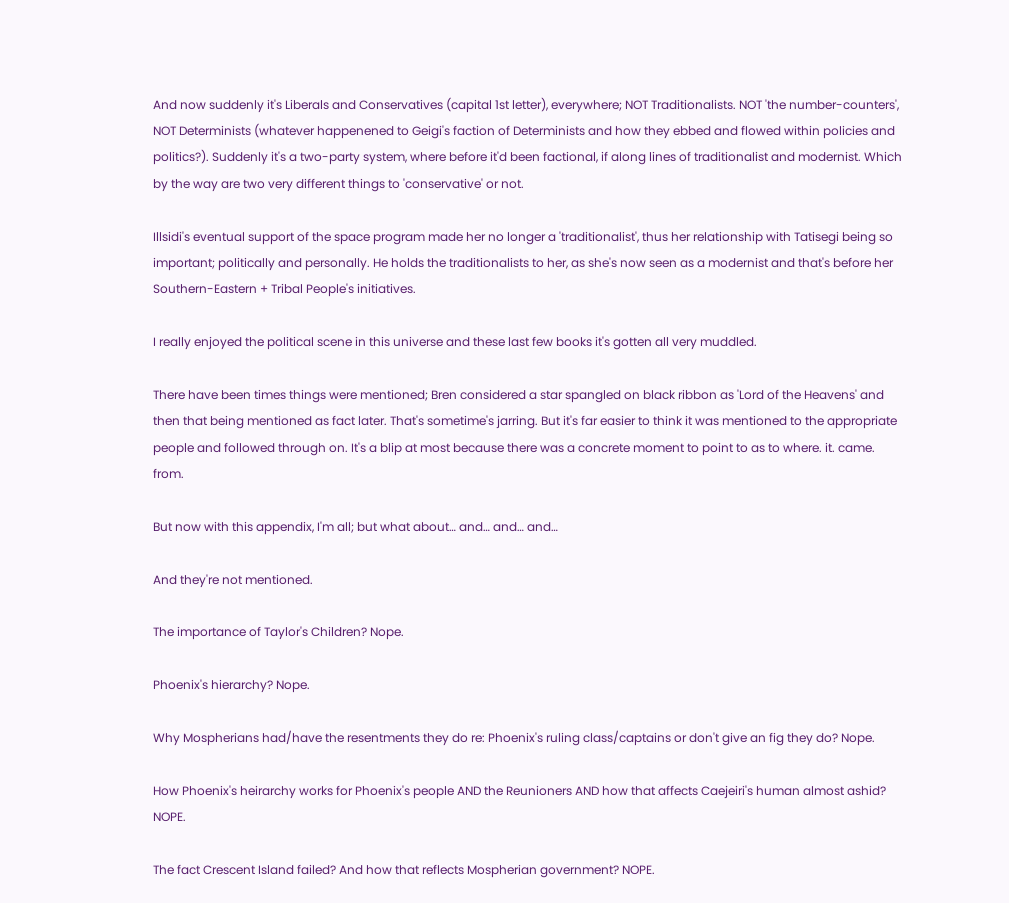And now suddenly it's Liberals and Conservatives (capital 1st letter), everywhere; NOT Traditionalists. NOT 'the number-counters', NOT Determinists (whatever happenened to Geigi's faction of Determinists and how they ebbed and flowed within policies and politics?). Suddenly it's a two-party system, where before it'd been factional, if along lines of traditionalist and modernist. Which by the way are two very different things to 'conservative' or not.

Illsidi's eventual support of the space program made her no longer a 'traditionalist', thus her relationship with Tatisegi being so important; politically and personally. He holds the traditionalists to her, as she's now seen as a modernist and that's before her Southern-Eastern + Tribal People's initiatives.

I really enjoyed the political scene in this universe and these last few books it's gotten all very muddled.

There have been times things were mentioned; Bren considered a star spangled on black ribbon as 'Lord of the Heavens' and then that being mentioned as fact later. That's sometime's jarring. But it's far easier to think it was mentioned to the appropriate people and followed through on. It's a blip at most because there was a concrete moment to point to as to where. it. came. from.

But now with this appendix, I'm all; but what about… and… and… and…

And they're not mentioned.

The importance of Taylor's Children? Nope.

Phoenix's hierarchy? Nope.

Why Mospherians had/have the resentments they do re: Phoenix's ruling class/captains or don't give an fig they do? Nope.

How Phoenix's heirarchy works for Phoenix's people AND the Reunioners AND how that affects Caejeiri's human almost ashid? NOPE.

The fact Crescent Island failed? And how that reflects Mospherian government? NOPE.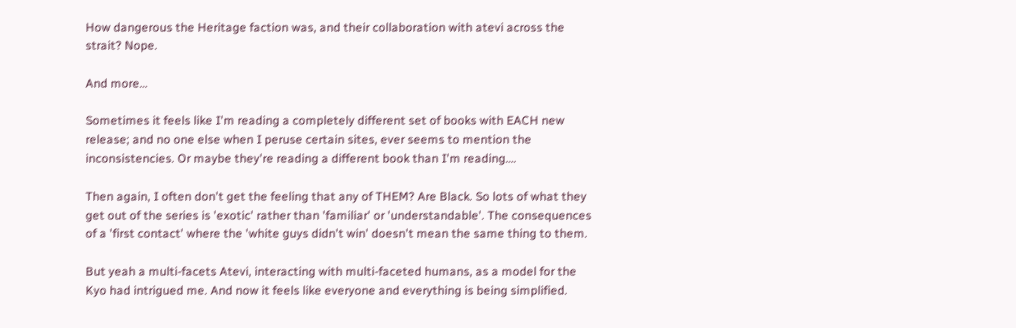How dangerous the Heritage faction was, and their collaboration with atevi across the strait? Nope.

And more…

Sometimes it feels like I'm reading a completely different set of books with EACH new release; and no one else when I peruse certain sites, ever seems to mention the inconsistencies. Or maybe they're reading a different book than I'm reading….

Then again, I often don't get the feeling that any of THEM? Are Black. So lots of what they get out of the series is 'exotic' rather than 'familiar' or 'understandable'. The consequences of a 'first contact' where the 'white guys didn't win' doesn't mean the same thing to them.

But yeah a multi-facets Atevi, interacting with multi-faceted humans, as a model for the Kyo had intrigued me. And now it feels like everyone and everything is being simplified.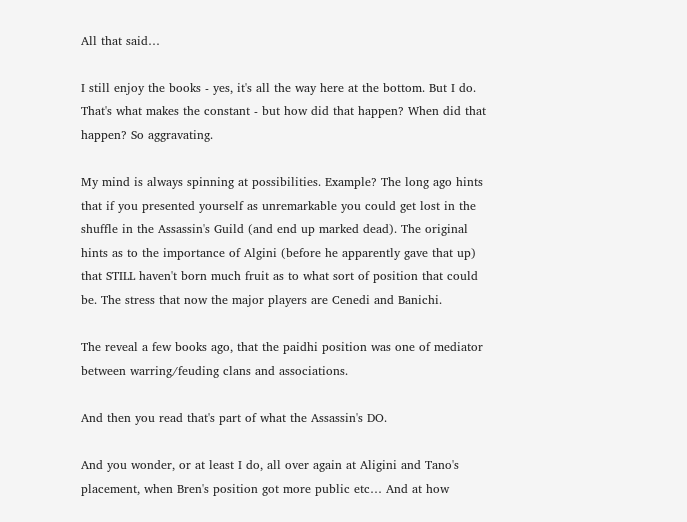All that said…

I still enjoy the books - yes, it's all the way here at the bottom. But I do. That's what makes the constant - but how did that happen? When did that happen? So aggravating.

My mind is always spinning at possibilities. Example? The long ago hints that if you presented yourself as unremarkable you could get lost in the shuffle in the Assassin's Guild (and end up marked dead). The original hints as to the importance of Algini (before he apparently gave that up) that STILL haven't born much fruit as to what sort of position that could be. The stress that now the major players are Cenedi and Banichi.

The reveal a few books ago, that the paidhi position was one of mediator between warring/feuding clans and associations.

And then you read that's part of what the Assassin's DO.

And you wonder, or at least I do, all over again at Aligini and Tano's placement, when Bren's position got more public etc… And at how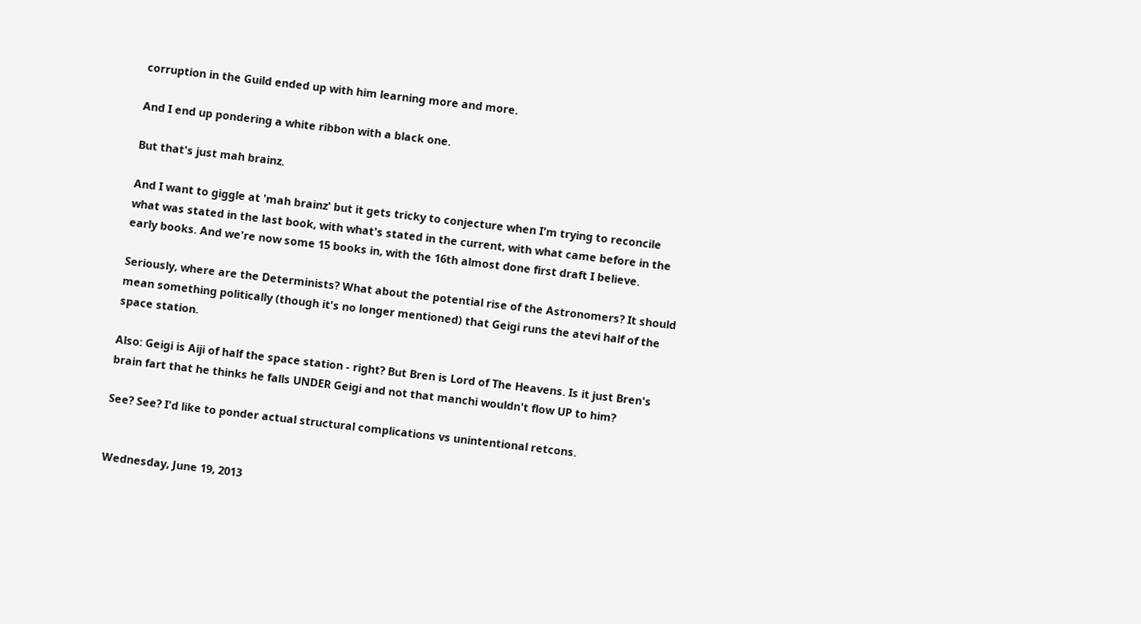corruption in the Guild ended up with him learning more and more.

And I end up pondering a white ribbon with a black one.

But that's just mah brainz.

And I want to giggle at 'mah brainz' but it gets tricky to conjecture when I'm trying to reconcile what was stated in the last book, with what's stated in the current, with what came before in the early books. And we're now some 15 books in, with the 16th almost done first draft I believe.

Seriously, where are the Determinists? What about the potential rise of the Astronomers? It should mean something politically (though it's no longer mentioned) that Geigi runs the atevi half of the space station.

Also: Geigi is Aiji of half the space station - right? But Bren is Lord of The Heavens. Is it just Bren's brain fart that he thinks he falls UNDER Geigi and not that manchi wouldn't flow UP to him?

See? See? I'd like to ponder actual structural complications vs unintentional retcons.


Wednesday, June 19, 2013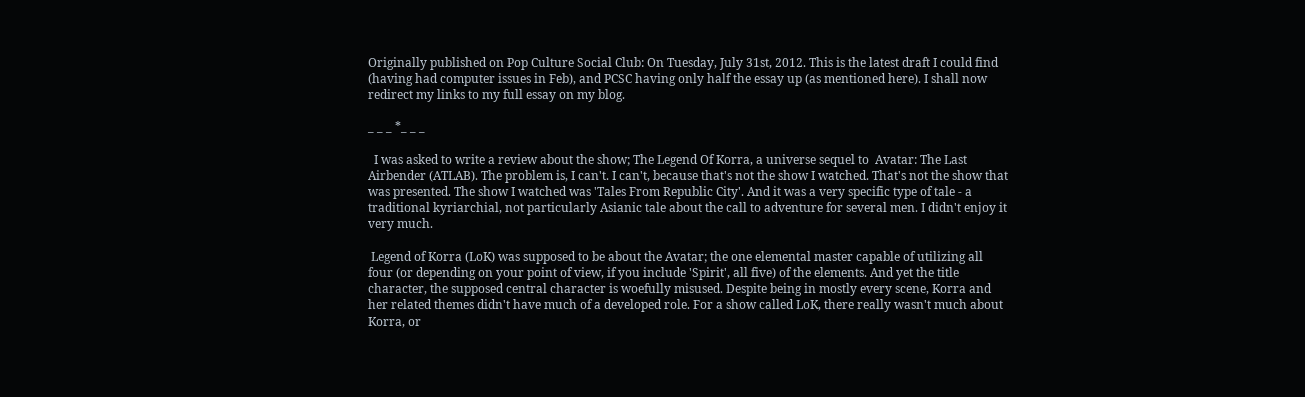Originally published on Pop Culture Social Club: On Tuesday, July 31st, 2012. This is the latest draft I could find (having had computer issues in Feb), and PCSC having only half the essay up (as mentioned here). I shall now redirect my links to my full essay on my blog.

_ _ _ *_ _ _

  I was asked to write a review about the show; The Legend Of Korra, a universe sequel to  Avatar: The Last Airbender (ATLAB). The problem is, I can't. I can't, because that's not the show I watched. That's not the show that was presented. The show I watched was 'Tales From Republic City'. And it was a very specific type of tale - a traditional kyriarchial, not particularly Asianic tale about the call to adventure for several men. I didn't enjoy it very much.

 Legend of Korra (LoK) was supposed to be about the Avatar; the one elemental master capable of utilizing all four (or depending on your point of view, if you include 'Spirit', all five) of the elements. And yet the title character, the supposed central character is woefully misused. Despite being in mostly every scene, Korra and her related themes didn't have much of a developed role. For a show called LoK, there really wasn't much about Korra, or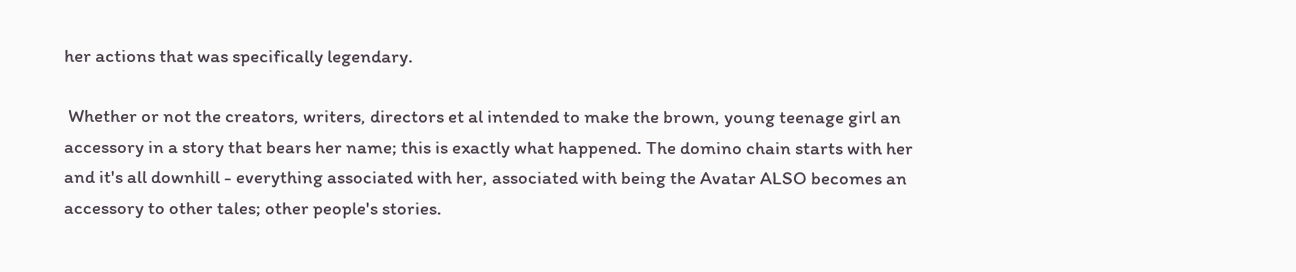her actions that was specifically legendary.

 Whether or not the creators, writers, directors et al intended to make the brown, young teenage girl an accessory in a story that bears her name; this is exactly what happened. The domino chain starts with her and it's all downhill - everything associated with her, associated with being the Avatar ALSO becomes an accessory to other tales; other people's stories.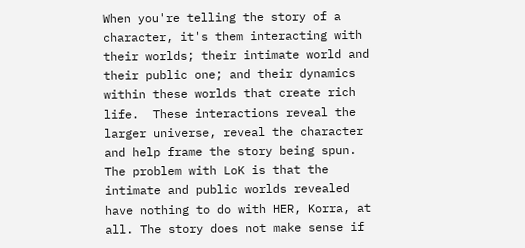When you're telling the story of a character, it's them interacting with their worlds; their intimate world and their public one; and their dynamics within these worlds that create rich life.  These interactions reveal the larger universe, reveal the character and help frame the story being spun. The problem with LoK is that the intimate and public worlds revealed have nothing to do with HER, Korra, at all. The story does not make sense if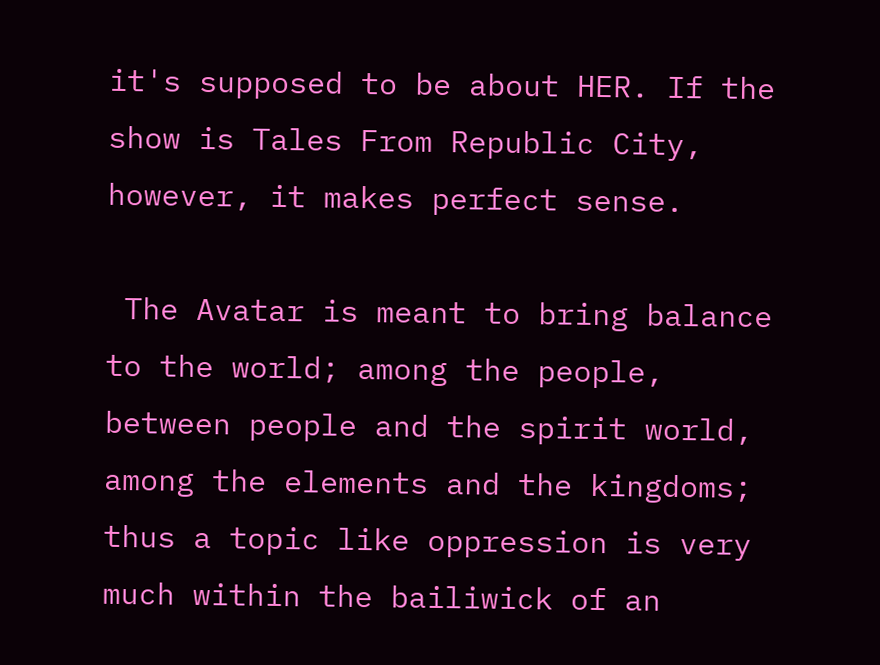it's supposed to be about HER. If the show is Tales From Republic City, however, it makes perfect sense.

 The Avatar is meant to bring balance to the world; among the people, between people and the spirit world, among the elements and the kingdoms; thus a topic like oppression is very much within the bailiwick of an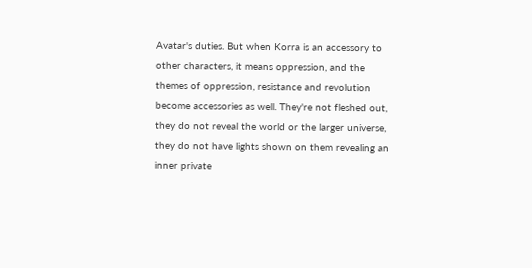Avatar's duties. But when Korra is an accessory to other characters, it means oppression, and the themes of oppression, resistance and revolution become accessories as well. They're not fleshed out, they do not reveal the world or the larger universe, they do not have lights shown on them revealing an inner private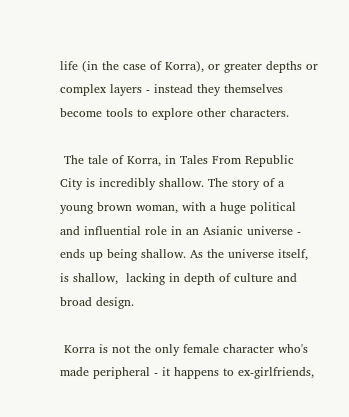life (in the case of Korra), or greater depths or complex layers - instead they themselves become tools to explore other characters.

 The tale of Korra, in Tales From Republic City is incredibly shallow. The story of a young brown woman, with a huge political and influential role in an Asianic universe - ends up being shallow. As the universe itself, is shallow,  lacking in depth of culture and broad design.

 Korra is not the only female character who's made peripheral - it happens to ex-girlfriends,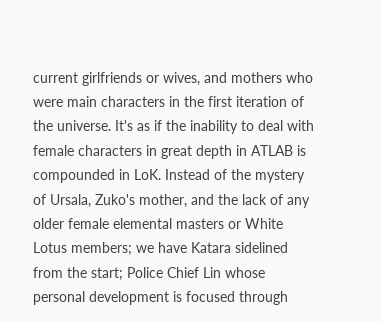current girlfriends or wives, and mothers who were main characters in the first iteration of the universe. It's as if the inability to deal with female characters in great depth in ATLAB is compounded in LoK. Instead of the mystery of Ursala, Zuko's mother, and the lack of any older female elemental masters or White Lotus members; we have Katara sidelined from the start; Police Chief Lin whose personal development is focused through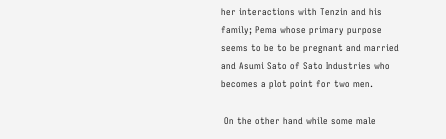her interactions with Tenzin and his family; Pema whose primary purpose seems to be to be pregnant and married and Asumi Sato of Sato Industries who becomes a plot point for two men.

 On the other hand while some male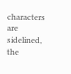characters are sidelined, the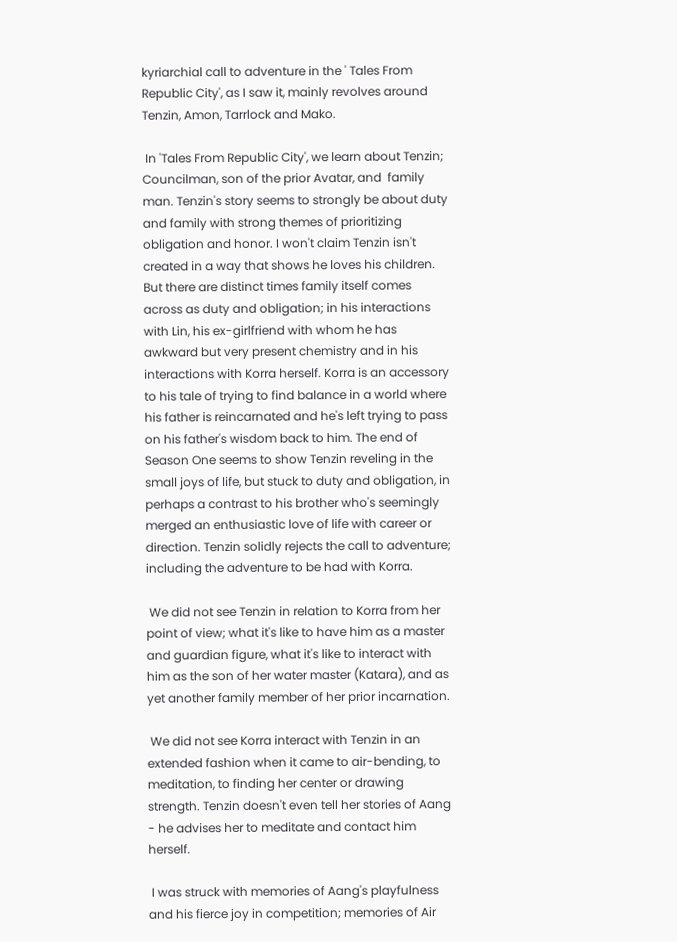kyriarchial call to adventure in the ' Tales From Republic City', as I saw it, mainly revolves around Tenzin, Amon, Tarrlock and Mako.

 In 'Tales From Republic City', we learn about Tenzin; Councilman, son of the prior Avatar, and  family man. Tenzin's story seems to strongly be about duty and family with strong themes of prioritizing obligation and honor. I won't claim Tenzin isn't created in a way that shows he loves his children. But there are distinct times family itself comes across as duty and obligation; in his interactions with Lin, his ex-girlfriend with whom he has awkward but very present chemistry and in his interactions with Korra herself. Korra is an accessory to his tale of trying to find balance in a world where his father is reincarnated and he's left trying to pass on his father's wisdom back to him. The end of Season One seems to show Tenzin reveling in the small joys of life, but stuck to duty and obligation, in perhaps a contrast to his brother who's seemingly merged an enthusiastic love of life with career or direction. Tenzin solidly rejects the call to adventure; including the adventure to be had with Korra.

 We did not see Tenzin in relation to Korra from her point of view; what it's like to have him as a master and guardian figure, what it's like to interact with him as the son of her water master (Katara), and as yet another family member of her prior incarnation.

 We did not see Korra interact with Tenzin in an extended fashion when it came to air-bending, to meditation, to finding her center or drawing strength. Tenzin doesn't even tell her stories of Aang - he advises her to meditate and contact him herself.

 I was struck with memories of Aang's playfulness and his fierce joy in competition; memories of Air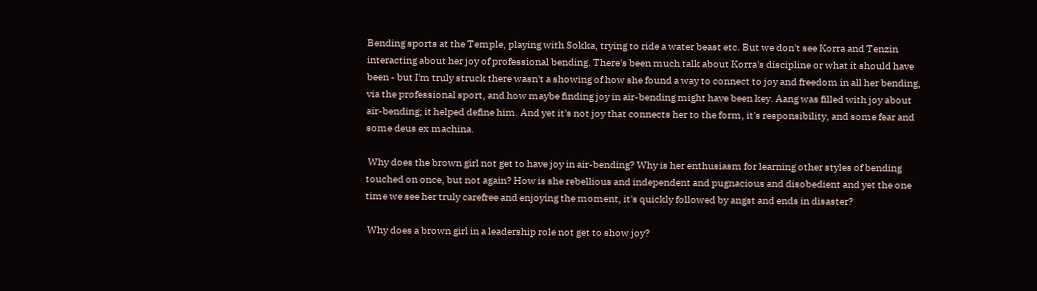Bending sports at the Temple, playing with Sokka, trying to ride a water beast etc. But we don't see Korra and Tenzin interacting about her joy of professional bending. There's been much talk about Korra's discipline or what it should have been - but I'm truly struck there wasn't a showing of how she found a way to connect to joy and freedom in all her bending, via the professional sport, and how maybe finding joy in air-bending might have been key. Aang was filled with joy about air-bending; it helped define him. And yet it's not joy that connects her to the form, it's responsibility, and some fear and some deus ex machina.

 Why does the brown girl not get to have joy in air-bending? Why is her enthusiasm for learning other styles of bending touched on once, but not again? How is she rebellious and independent and pugnacious and disobedient and yet the one time we see her truly carefree and enjoying the moment, it's quickly followed by angst and ends in disaster?

 Why does a brown girl in a leadership role not get to show joy?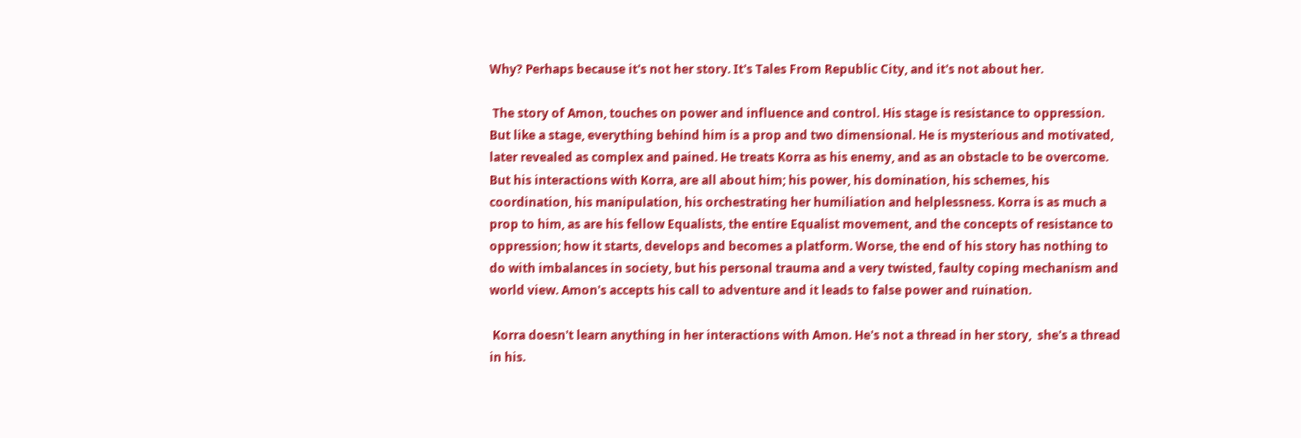Why? Perhaps because it's not her story. It's Tales From Republic City, and it's not about her.

 The story of Amon, touches on power and influence and control. His stage is resistance to oppression. But like a stage, everything behind him is a prop and two dimensional. He is mysterious and motivated, later revealed as complex and pained. He treats Korra as his enemy, and as an obstacle to be overcome. But his interactions with Korra, are all about him; his power, his domination, his schemes, his coordination, his manipulation, his orchestrating her humiliation and helplessness. Korra is as much a prop to him, as are his fellow Equalists, the entire Equalist movement, and the concepts of resistance to oppression; how it starts, develops and becomes a platform. Worse, the end of his story has nothing to do with imbalances in society, but his personal trauma and a very twisted, faulty coping mechanism and world view. Amon's accepts his call to adventure and it leads to false power and ruination.

 Korra doesn't learn anything in her interactions with Amon. He's not a thread in her story,  she's a thread in his.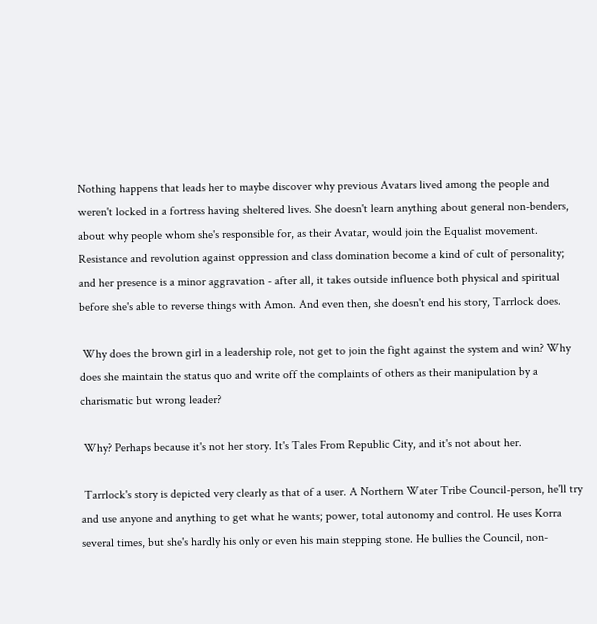Nothing happens that leads her to maybe discover why previous Avatars lived among the people and weren't locked in a fortress having sheltered lives. She doesn't learn anything about general non-benders, about why people whom she's responsible for, as their Avatar, would join the Equalist movement.  Resistance and revolution against oppression and class domination become a kind of cult of personality; and her presence is a minor aggravation - after all, it takes outside influence both physical and spiritual before she's able to reverse things with Amon. And even then, she doesn't end his story, Tarrlock does.

 Why does the brown girl in a leadership role, not get to join the fight against the system and win? Why does she maintain the status quo and write off the complaints of others as their manipulation by a charismatic but wrong leader?

 Why? Perhaps because it's not her story. It's Tales From Republic City, and it's not about her.

 Tarrlock's story is depicted very clearly as that of a user. A Northern Water Tribe Council-person, he'll try and use anyone and anything to get what he wants; power, total autonomy and control. He uses Korra several times, but she's hardly his only or even his main stepping stone. He bullies the Council, non-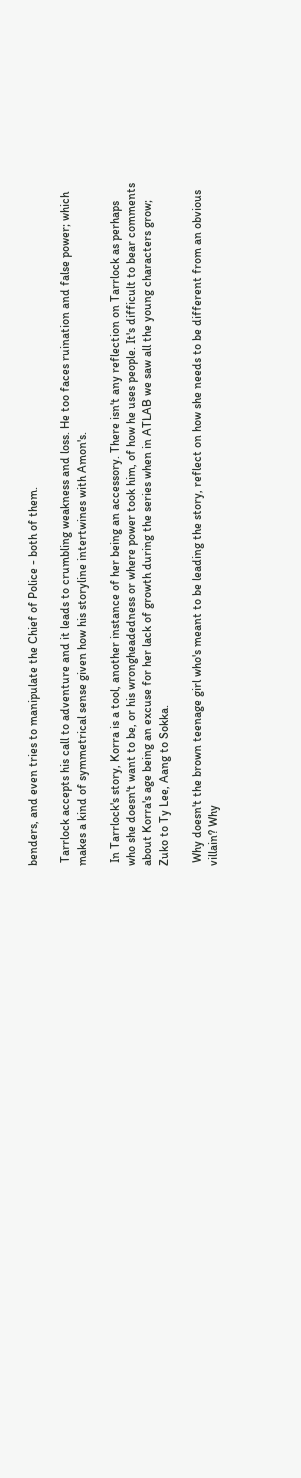benders, and even tries to manipulate the Chief of Police - both of them.

 Tarrlock accepts his call to adventure and it leads to crumbling weakness and loss. He too faces ruination and false power; which makes a kind of symmetrical sense given how his storyline intertwines with Amon's.

 In Tarrlock's story, Korra is a tool, another instance of her being an accessory. There isn't any reflection on Tarrlock as perhaps who she doesn't want to be, or his wrongheadedness or where power took him, of how he uses people. It's difficult to bear comments about Korra's age being an excuse for her lack of growth during the series when in ATLAB we saw all the young characters grow; Zuko to Ty Lee, Aang to Sokka.

 Why doesn't the brown teenage girl who's meant to be leading the story, reflect on how she needs to be different from an obvious villain? Why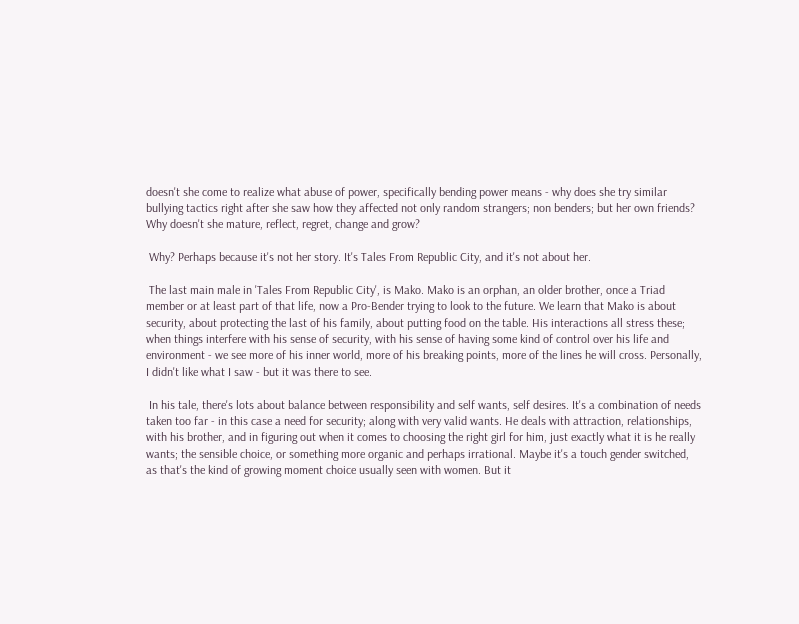doesn't she come to realize what abuse of power, specifically bending power means - why does she try similar bullying tactics right after she saw how they affected not only random strangers; non benders; but her own friends? Why doesn't she mature, reflect, regret, change and grow?

 Why? Perhaps because it's not her story. It's Tales From Republic City, and it's not about her.

 The last main male in 'Tales From Republic City', is Mako. Mako is an orphan, an older brother, once a Triad member or at least part of that life, now a Pro-Bender trying to look to the future. We learn that Mako is about security, about protecting the last of his family, about putting food on the table. His interactions all stress these; when things interfere with his sense of security, with his sense of having some kind of control over his life and environment - we see more of his inner world, more of his breaking points, more of the lines he will cross. Personally, I didn't like what I saw - but it was there to see.

 In his tale, there's lots about balance between responsibility and self wants, self desires. It's a combination of needs taken too far - in this case a need for security; along with very valid wants. He deals with attraction, relationships, with his brother, and in figuring out when it comes to choosing the right girl for him, just exactly what it is he really wants; the sensible choice, or something more organic and perhaps irrational. Maybe it's a touch gender switched, as that's the kind of growing moment choice usually seen with women. But it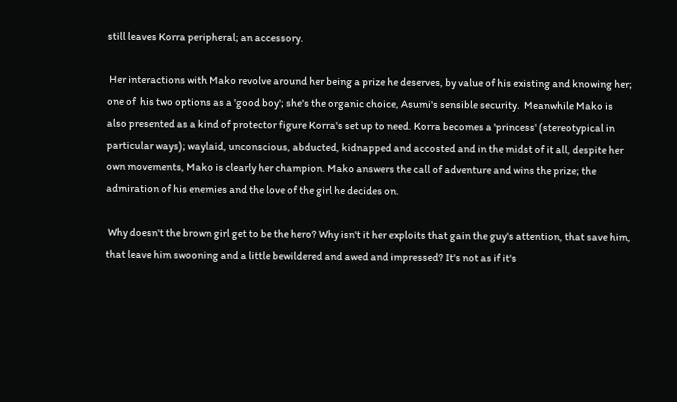still leaves Korra peripheral; an accessory.

 Her interactions with Mako revolve around her being a prize he deserves, by value of his existing and knowing her; one of  his two options as a 'good boy'; she's the organic choice, Asumi's sensible security.  Meanwhile Mako is also presented as a kind of protector figure Korra's set up to need. Korra becomes a 'princess' (stereotypical in particular ways); waylaid, unconscious, abducted, kidnapped and accosted and in the midst of it all, despite her own movements, Mako is clearly her champion. Mako answers the call of adventure and wins the prize; the admiration of his enemies and the love of the girl he decides on.

 Why doesn't the brown girl get to be the hero? Why isn't it her exploits that gain the guy's attention, that save him, that leave him swooning and a little bewildered and awed and impressed? It's not as if it's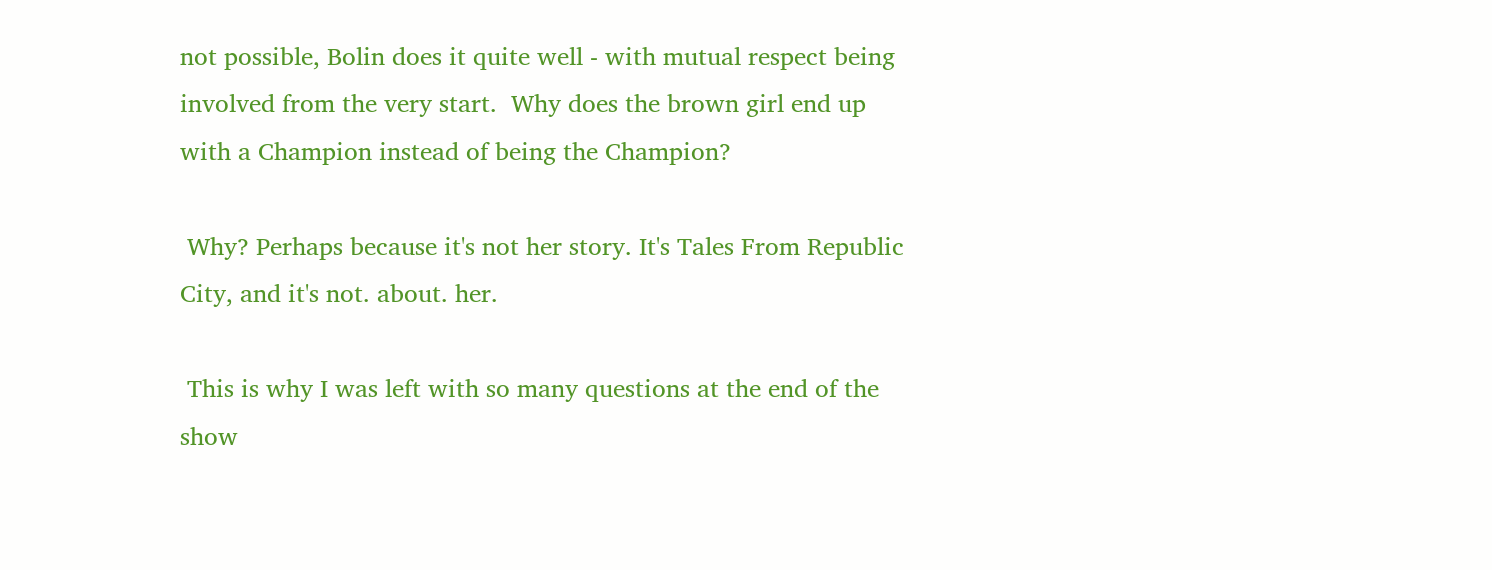not possible, Bolin does it quite well - with mutual respect being involved from the very start.  Why does the brown girl end up with a Champion instead of being the Champion?

 Why? Perhaps because it's not her story. It's Tales From Republic City, and it's not. about. her.

 This is why I was left with so many questions at the end of the show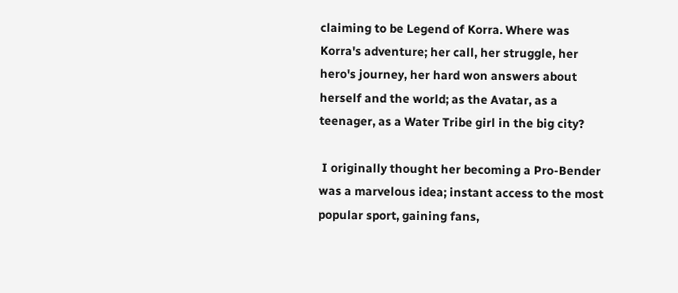claiming to be Legend of Korra. Where was Korra's adventure; her call, her struggle, her hero's journey, her hard won answers about herself and the world; as the Avatar, as a teenager, as a Water Tribe girl in the big city?

 I originally thought her becoming a Pro-Bender was a marvelous idea; instant access to the most popular sport, gaining fans,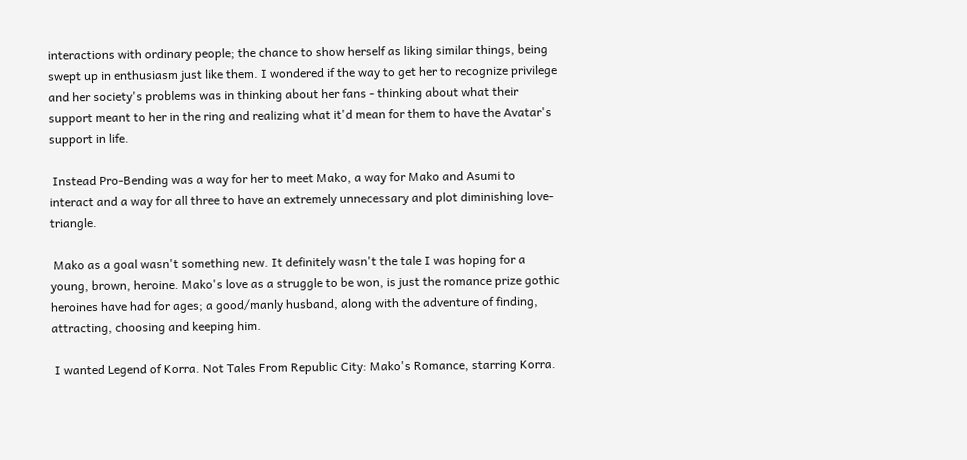interactions with ordinary people; the chance to show herself as liking similar things, being swept up in enthusiasm just like them. I wondered if the way to get her to recognize privilege and her society's problems was in thinking about her fans - thinking about what their support meant to her in the ring and realizing what it'd mean for them to have the Avatar's support in life.

 Instead Pro-Bending was a way for her to meet Mako, a way for Mako and Asumi to interact and a way for all three to have an extremely unnecessary and plot diminishing love-triangle.

 Mako as a goal wasn't something new. It definitely wasn't the tale I was hoping for a young, brown, heroine. Mako's love as a struggle to be won, is just the romance prize gothic heroines have had for ages; a good/manly husband, along with the adventure of finding, attracting, choosing and keeping him.

 I wanted Legend of Korra. Not Tales From Republic City: Mako's Romance, starring Korra.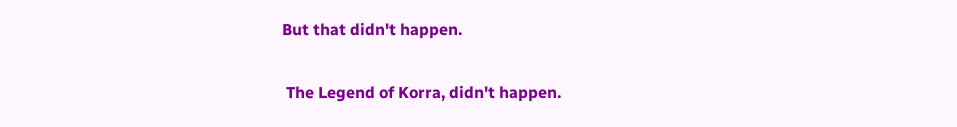But that didn't happen.

 The Legend of Korra, didn't happen.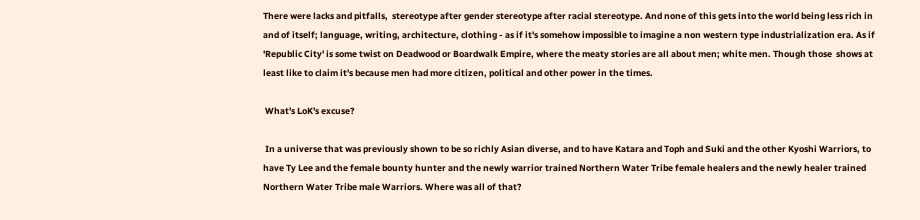There were lacks and pitfalls,  stereotype after gender stereotype after racial stereotype. And none of this gets into the world being less rich in and of itself; language, writing, architecture, clothing - as if it's somehow impossible to imagine a non western type industrialization era. As if  'Republic City' is some twist on Deadwood or Boardwalk Empire, where the meaty stories are all about men; white men. Though those  shows at least like to claim it's because men had more citizen, political and other power in the times.

 What's LoK's excuse?

 In a universe that was previously shown to be so richly Asian diverse, and to have Katara and Toph and Suki and the other Kyoshi Warriors, to have Ty Lee and the female bounty hunter and the newly warrior trained Northern Water Tribe female healers and the newly healer trained Northern Water Tribe male Warriors. Where was all of that?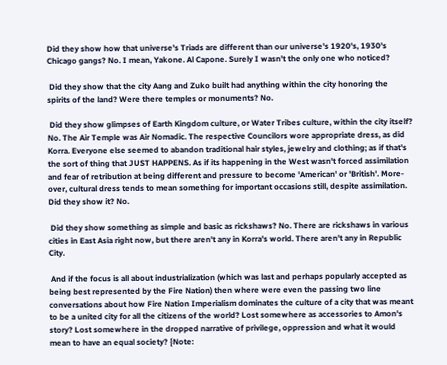Did they show how that universe's Triads are different than our universe's 1920's, 1930's Chicago gangs? No. I mean, Yakone. Al Capone. Surely I wasn't the only one who noticed?

 Did they show that the city Aang and Zuko built had anything within the city honoring the spirits of the land? Were there temples or monuments? No.

 Did they show glimpses of Earth Kingdom culture, or Water Tribes culture, within the city itself? No. The Air Temple was Air Nomadic. The respective Councilors wore appropriate dress, as did Korra. Everyone else seemed to abandon traditional hair styles, jewelry and clothing; as if that's the sort of thing that JUST HAPPENS. As if its happening in the West wasn't forced assimilation and fear of retribution at being different and pressure to become 'American' or 'British'. More-over, cultural dress tends to mean something for important occasions still, despite assimilation. Did they show it? No.

 Did they show something as simple and basic as rickshaws? No. There are rickshaws in various cities in East Asia right now, but there aren't any in Korra's world. There aren't any in Republic City.

 And if the focus is all about industrialization (which was last and perhaps popularly accepted as being best represented by the Fire Nation) then where were even the passing two line conversations about how Fire Nation Imperialism dominates the culture of a city that was meant to be a united city for all the citizens of the world? Lost somewhere as accessories to Amon's story? Lost somewhere in the dropped narrative of privilege, oppression and what it would mean to have an equal society? {Note: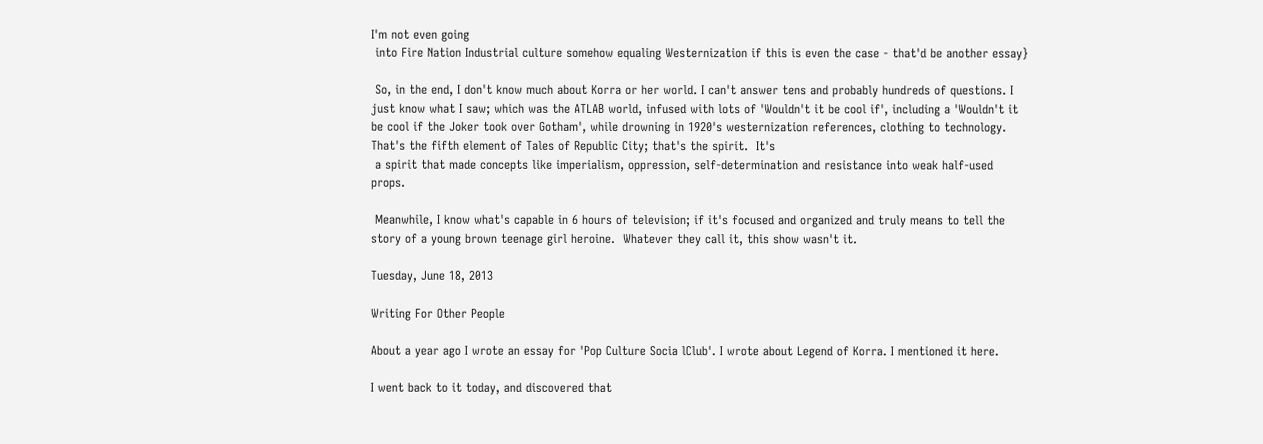I'm not even going
 into Fire Nation Industrial culture somehow equaling Westernization if this is even the case - that'd be another essay}

 So, in the end, I don't know much about Korra or her world. I can't answer tens and probably hundreds of questions. I just know what I saw; which was the ATLAB world, infused with lots of 'Wouldn't it be cool if', including a 'Wouldn't it be cool if the Joker took over Gotham', while drowning in 1920's westernization references, clothing to technology. That's the fifth element of Tales of Republic City; that's the spirit.  It's
 a spirit that made concepts like imperialism, oppression, self-determination and resistance into weak half-used props.

 Meanwhile, I know what's capable in 6 hours of television; if it's focused and organized and truly means to tell the story of a young brown teenage girl heroine.  Whatever they call it, this show wasn't it.

Tuesday, June 18, 2013

Writing For Other People

About a year ago I wrote an essay for 'Pop Culture Socia lClub'. I wrote about Legend of Korra. I mentioned it here.

I went back to it today, and discovered that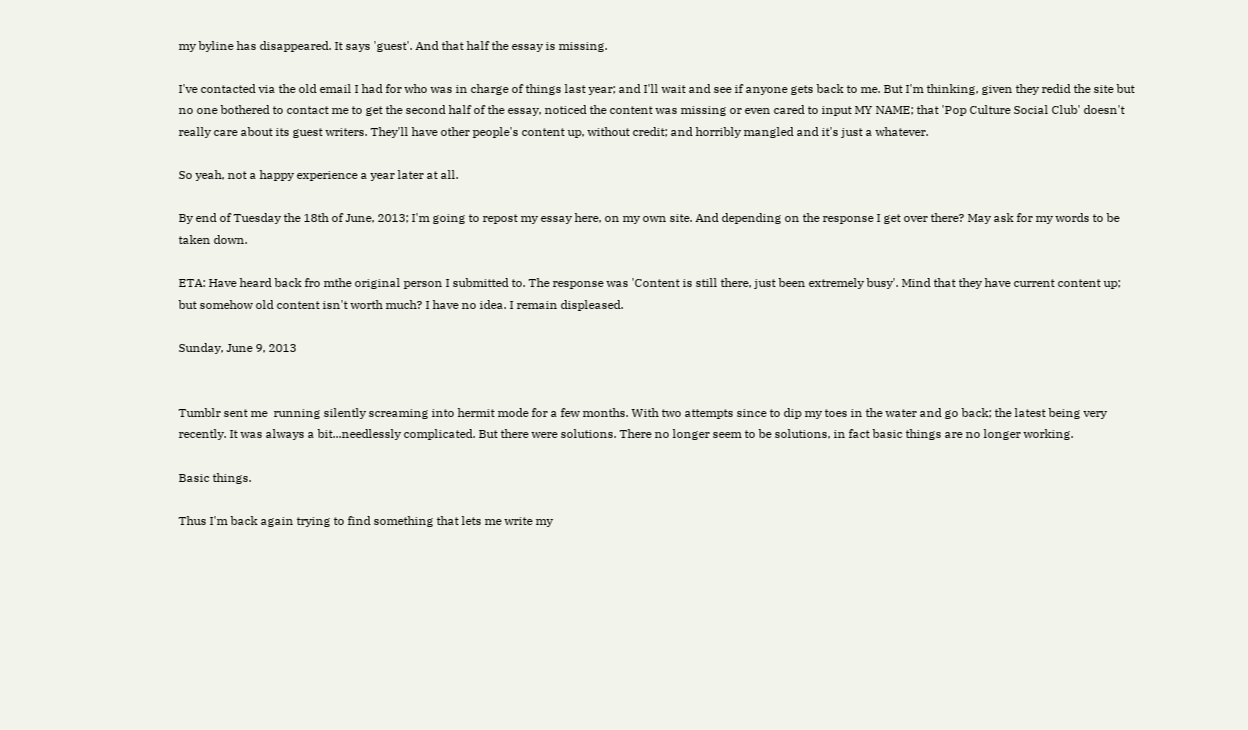my byline has disappeared. It says 'guest'. And that half the essay is missing.

I've contacted via the old email I had for who was in charge of things last year; and I'll wait and see if anyone gets back to me. But I'm thinking, given they redid the site but no one bothered to contact me to get the second half of the essay, noticed the content was missing or even cared to input MY NAME; that 'Pop Culture Social Club' doesn't really care about its guest writers. They'll have other people's content up, without credit; and horribly mangled and it's just a whatever.

So yeah, not a happy experience a year later at all.

By end of Tuesday the 18th of June, 2013; I'm going to repost my essay here, on my own site. And depending on the response I get over there? May ask for my words to be taken down.

ETA: Have heard back fro mthe original person I submitted to. The response was 'Content is still there, just been extremely busy'. Mind that they have current content up; but somehow old content isn't worth much? I have no idea. I remain displeased.

Sunday, June 9, 2013


Tumblr sent me  running silently screaming into hermit mode for a few months. With two attempts since to dip my toes in the water and go back; the latest being very recently. It was always a bit...needlessly complicated. But there were solutions. There no longer seem to be solutions, in fact basic things are no longer working.

Basic things.

Thus I'm back again trying to find something that lets me write my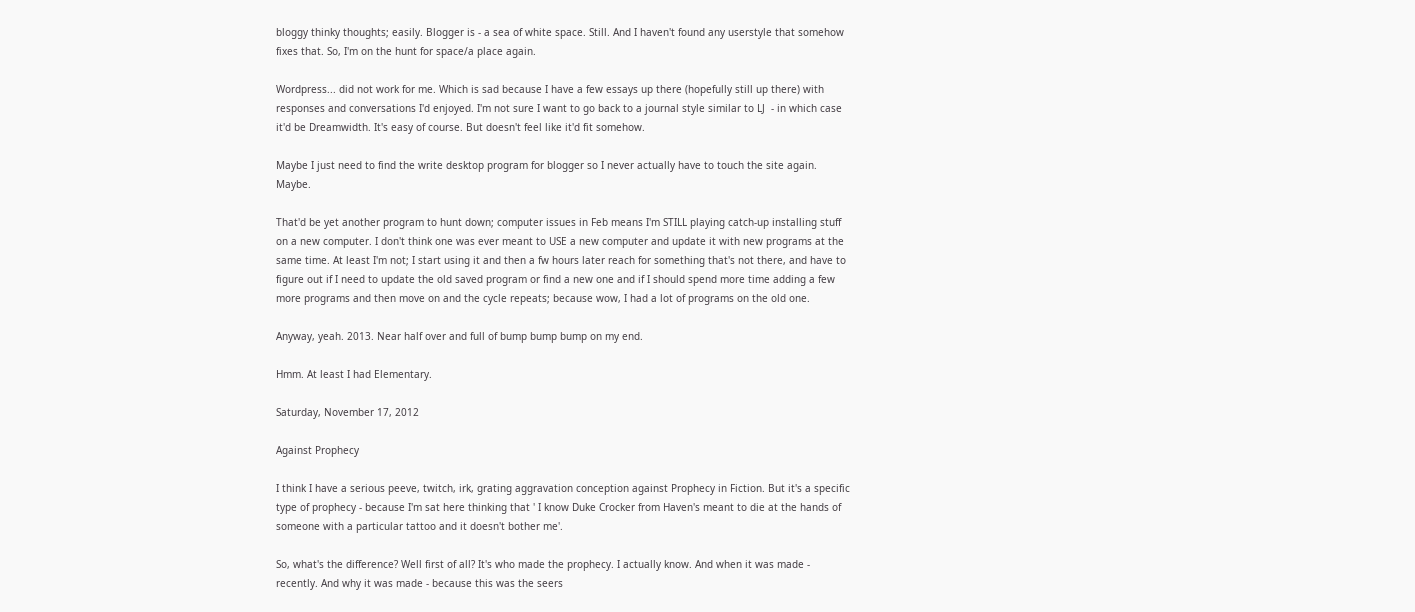bloggy thinky thoughts; easily. Blogger is - a sea of white space. Still. And I haven't found any userstyle that somehow fixes that. So, I'm on the hunt for space/a place again.

Wordpress... did not work for me. Which is sad because I have a few essays up there (hopefully still up there) with responses and conversations I'd enjoyed. I'm not sure I want to go back to a journal style similar to LJ  - in which case it'd be Dreamwidth. It's easy of course. But doesn't feel like it'd fit somehow.

Maybe I just need to find the write desktop program for blogger so I never actually have to touch the site again. Maybe.

That'd be yet another program to hunt down; computer issues in Feb means I'm STILL playing catch-up installing stuff on a new computer. I don't think one was ever meant to USE a new computer and update it with new programs at the same time. At least I'm not; I start using it and then a fw hours later reach for something that's not there, and have to figure out if I need to update the old saved program or find a new one and if I should spend more time adding a few more programs and then move on and the cycle repeats; because wow, I had a lot of programs on the old one.

Anyway, yeah. 2013. Near half over and full of bump bump bump on my end.

Hmm. At least I had Elementary.

Saturday, November 17, 2012

Against Prophecy

I think I have a serious peeve, twitch, irk, grating aggravation conception against Prophecy in Fiction. But it's a specific type of prophecy - because I'm sat here thinking that ' I know Duke Crocker from Haven's meant to die at the hands of someone with a particular tattoo and it doesn't bother me'.

So, what's the difference? Well first of all? It's who made the prophecy. I actually know. And when it was made - recently. And why it was made - because this was the seers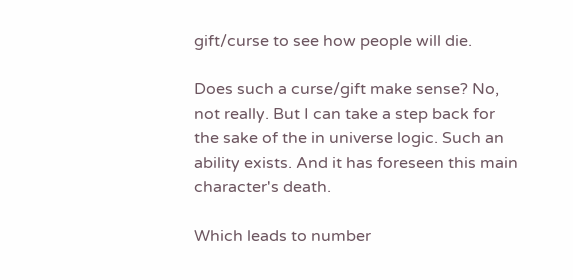gift/curse to see how people will die.

Does such a curse/gift make sense? No, not really. But I can take a step back for the sake of the in universe logic. Such an ability exists. And it has foreseen this main character's death.

Which leads to number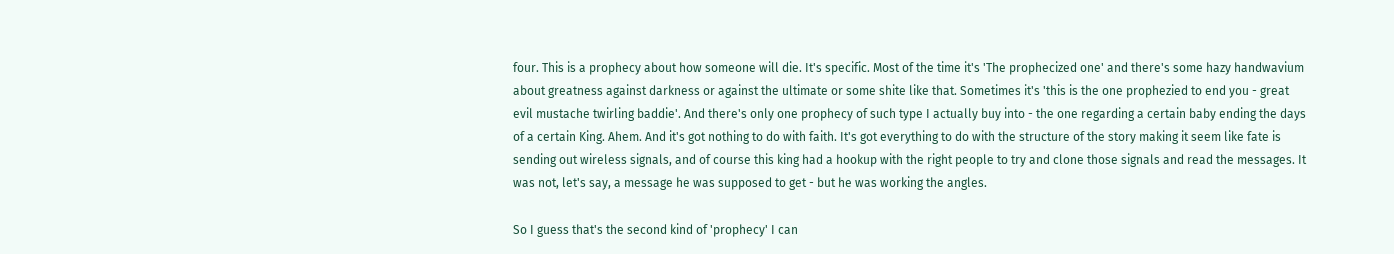four. This is a prophecy about how someone will die. It's specific. Most of the time it's 'The prophecized one' and there's some hazy handwavium about greatness against darkness or against the ultimate or some shite like that. Sometimes it's 'this is the one prophezied to end you - great evil mustache twirling baddie'. And there's only one prophecy of such type I actually buy into - the one regarding a certain baby ending the days of a certain King. Ahem. And it's got nothing to do with faith. It's got everything to do with the structure of the story making it seem like fate is sending out wireless signals, and of course this king had a hookup with the right people to try and clone those signals and read the messages. It was not, let's say, a message he was supposed to get - but he was working the angles.

So I guess that's the second kind of 'prophecy' I can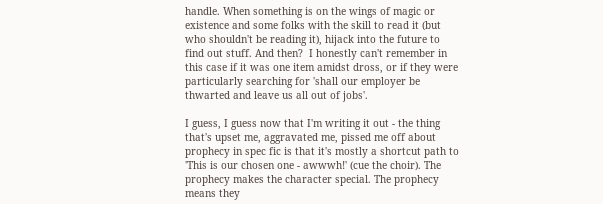handle. When something is on the wings of magic or existence and some folks with the skill to read it (but who shouldn't be reading it), hijack into the future to find out stuff. And then?  I honestly can't remember in this case if it was one item amidst dross, or if they were particularly searching for 'shall our employer be thwarted and leave us all out of jobs'.

I guess, I guess now that I'm writing it out - the thing that's upset me, aggravated me, pissed me off about prophecy in spec fic is that it's mostly a shortcut path to 'This is our chosen one - awwwh!' (cue the choir). The prophecy makes the character special. The prophecy means they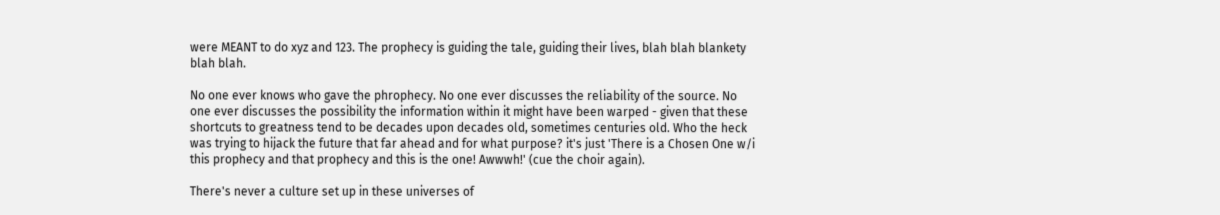were MEANT to do xyz and 123. The prophecy is guiding the tale, guiding their lives, blah blah blankety blah blah.

No one ever knows who gave the phrophecy. No one ever discusses the reliability of the source. No one ever discusses the possibility the information within it might have been warped - given that these shortcuts to greatness tend to be decades upon decades old, sometimes centuries old. Who the heck was trying to hijack the future that far ahead and for what purpose? it's just 'There is a Chosen One w/i this prophecy and that prophecy and this is the one! Awwwh!' (cue the choir again).

There's never a culture set up in these universes of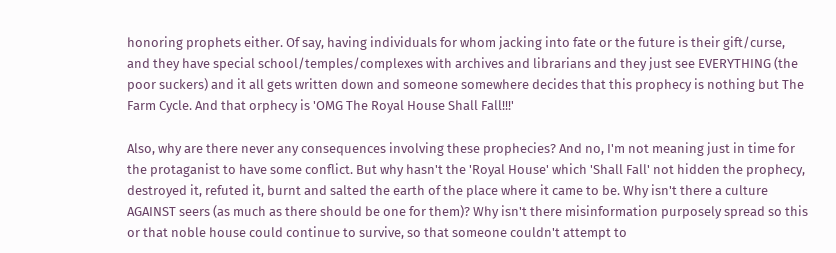honoring prophets either. Of say, having individuals for whom jacking into fate or the future is their gift/curse, and they have special school/temples/complexes with archives and librarians and they just see EVERYTHING (the poor suckers) and it all gets written down and someone somewhere decides that this prophecy is nothing but The Farm Cycle. And that orphecy is 'OMG The Royal House Shall Fall!!!'

Also, why are there never any consequences involving these prophecies? And no, I'm not meaning just in time for the protaganist to have some conflict. But why hasn't the 'Royal House' which 'Shall Fall' not hidden the prophecy, destroyed it, refuted it, burnt and salted the earth of the place where it came to be. Why isn't there a culture AGAINST seers (as much as there should be one for them)? Why isn't there misinformation purposely spread so this or that noble house could continue to survive, so that someone couldn't attempt to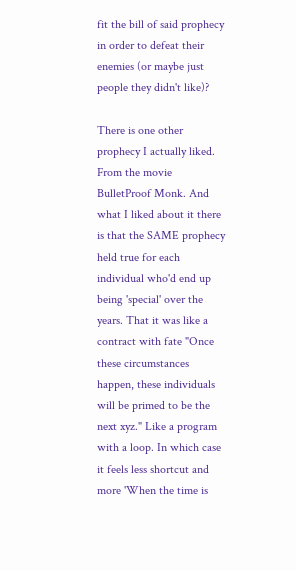fit the bill of said prophecy in order to defeat their enemies (or maybe just people they didn't like)?

There is one other prophecy I actually liked. From the movie BulletProof Monk. And what I liked about it there is that the SAME prophecy held true for each individual who'd end up being 'special' over the years. That it was like a contract with fate "Once these circumstances happen, these individuals will be primed to be the next xyz." Like a program with a loop. In which case it feels less shortcut and more 'When the time is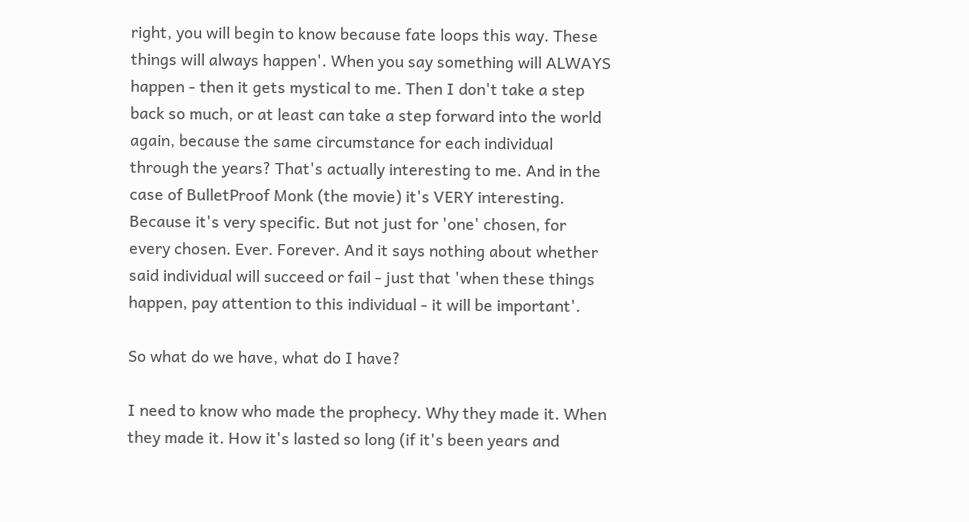right, you will begin to know because fate loops this way. These things will always happen'. When you say something will ALWAYS happen - then it gets mystical to me. Then I don't take a step back so much, or at least can take a step forward into the world again, because the same circumstance for each individual through the years? That's actually interesting to me. And in the case of BulletProof Monk (the movie) it's VERY interesting. Because it's very specific. But not just for 'one' chosen, for every chosen. Ever. Forever. And it says nothing about whether said individual will succeed or fail - just that 'when these things happen, pay attention to this individual - it will be important'.

So what do we have, what do I have?

I need to know who made the prophecy. Why they made it. When they made it. How it's lasted so long (if it's been years and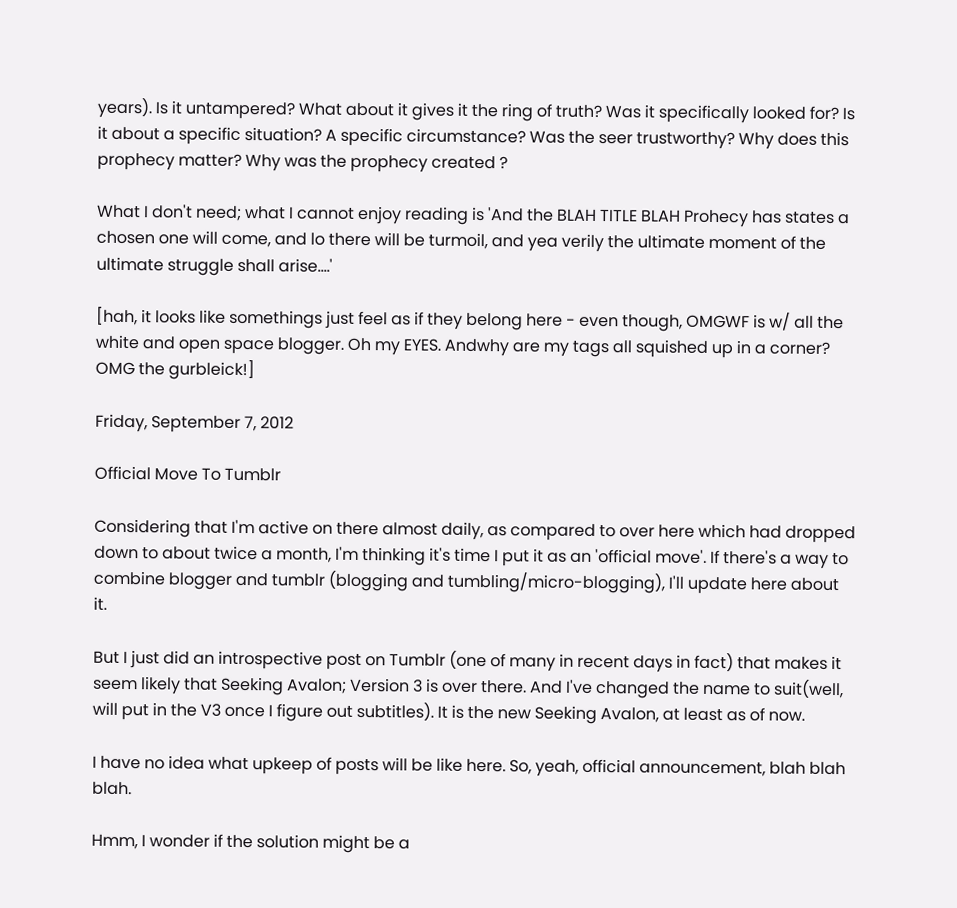years). Is it untampered? What about it gives it the ring of truth? Was it specifically looked for? Is it about a specific situation? A specific circumstance? Was the seer trustworthy? Why does this prophecy matter? Why was the prophecy created ?

What I don't need; what I cannot enjoy reading is 'And the BLAH TITLE BLAH Prohecy has states a chosen one will come, and lo there will be turmoil, and yea verily the ultimate moment of the ultimate struggle shall arise....'

[hah, it looks like somethings just feel as if they belong here - even though, OMGWF is w/ all the white and open space blogger. Oh my EYES. Andwhy are my tags all squished up in a corner? OMG the gurbleick!]

Friday, September 7, 2012

Official Move To Tumblr

Considering that I'm active on there almost daily, as compared to over here which had dropped down to about twice a month, I'm thinking it's time I put it as an 'official move'. If there's a way to combine blogger and tumblr (blogging and tumbling/micro-blogging), I'll update here about it.

But I just did an introspective post on Tumblr (one of many in recent days in fact) that makes it seem likely that Seeking Avalon; Version 3 is over there. And I've changed the name to suit(well, will put in the V3 once I figure out subtitles). It is the new Seeking Avalon, at least as of now.

I have no idea what upkeep of posts will be like here. So, yeah, official announcement, blah blah blah.

Hmm, I wonder if the solution might be a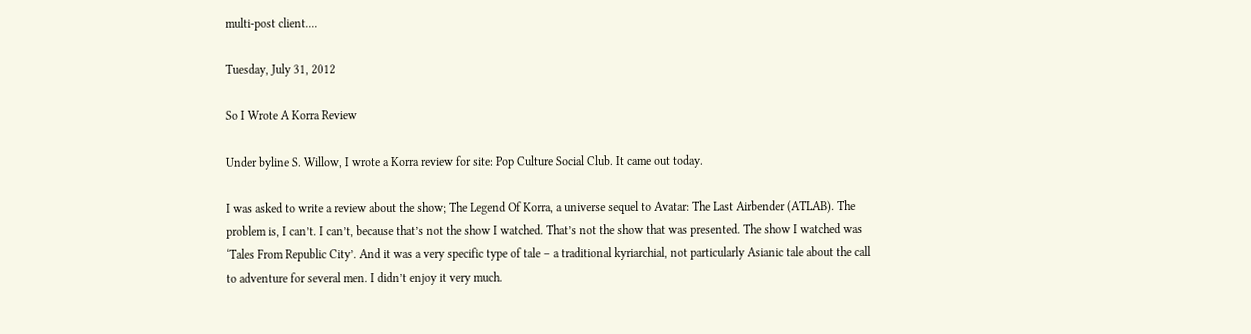multi-post client....

Tuesday, July 31, 2012

So I Wrote A Korra Review

Under byline S. Willow, I wrote a Korra review for site: Pop Culture Social Club. It came out today.

I was asked to write a review about the show; The Legend Of Korra, a universe sequel to Avatar: The Last Airbender (ATLAB). The problem is, I can’t. I can’t, because that’s not the show I watched. That’s not the show that was presented. The show I watched was ‘Tales From Republic City’. And it was a very specific type of tale – a traditional kyriarchial, not particularly Asianic tale about the call to adventure for several men. I didn’t enjoy it very much.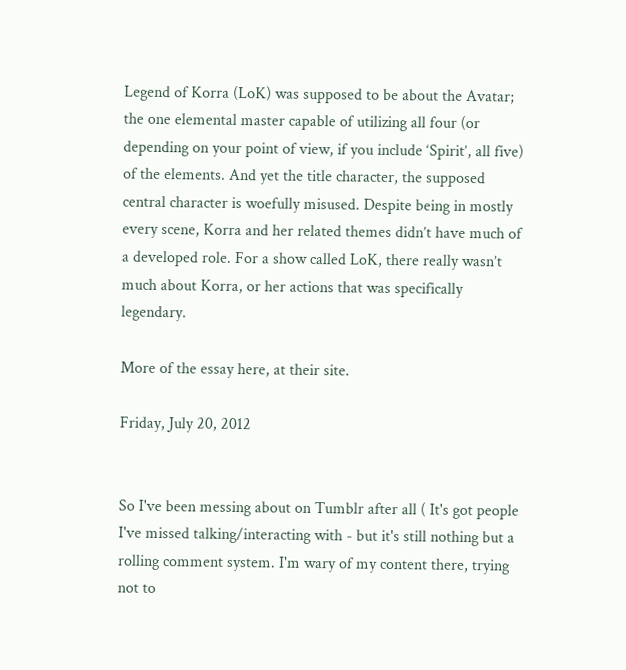Legend of Korra (LoK) was supposed to be about the Avatar; the one elemental master capable of utilizing all four (or depending on your point of view, if you include ‘Spirit’, all five) of the elements. And yet the title character, the supposed central character is woefully misused. Despite being in mostly every scene, Korra and her related themes didn’t have much of a developed role. For a show called LoK, there really wasn’t much about Korra, or her actions that was specifically legendary.

More of the essay here, at their site.

Friday, July 20, 2012


So I've been messing about on Tumblr after all ( It's got people I've missed talking/interacting with - but it's still nothing but a rolling comment system. I'm wary of my content there, trying not to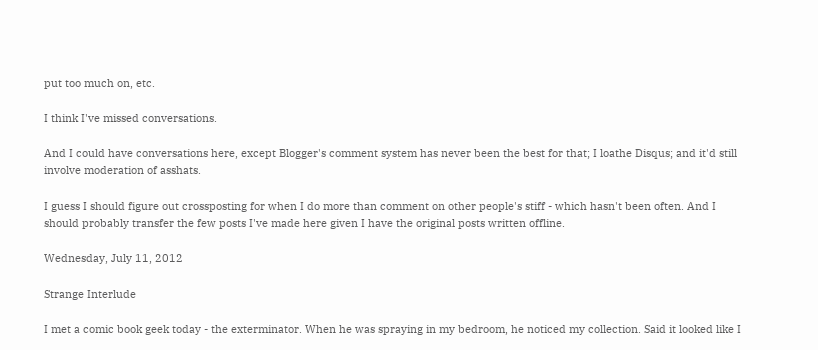put too much on, etc.

I think I've missed conversations.

And I could have conversations here, except Blogger's comment system has never been the best for that; I loathe Disqus; and it'd still involve moderation of asshats.

I guess I should figure out crossposting for when I do more than comment on other people's stiff - which hasn't been often. And I should probably transfer the few posts I've made here given I have the original posts written offline.

Wednesday, July 11, 2012

Strange Interlude

I met a comic book geek today - the exterminator. When he was spraying in my bedroom, he noticed my collection. Said it looked like I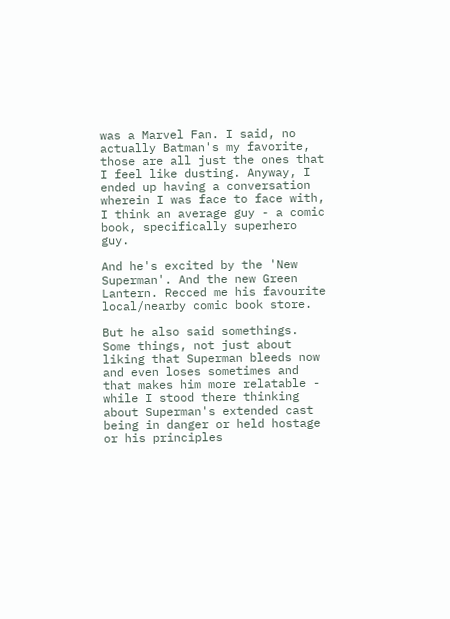was a Marvel Fan. I said, no actually Batman's my favorite, those are all just the ones that I feel like dusting. Anyway, I ended up having a conversation wherein I was face to face with, I think an average guy - a comic book, specifically superhero guy.

And he's excited by the 'New Superman'. And the new Green Lantern. Recced me his favourite local/nearby comic book store.

But he also said somethings. Some things, not just about liking that Superman bleeds now and even loses sometimes and that makes him more relatable - while I stood there thinking about Superman's extended cast being in danger or held hostage or his principles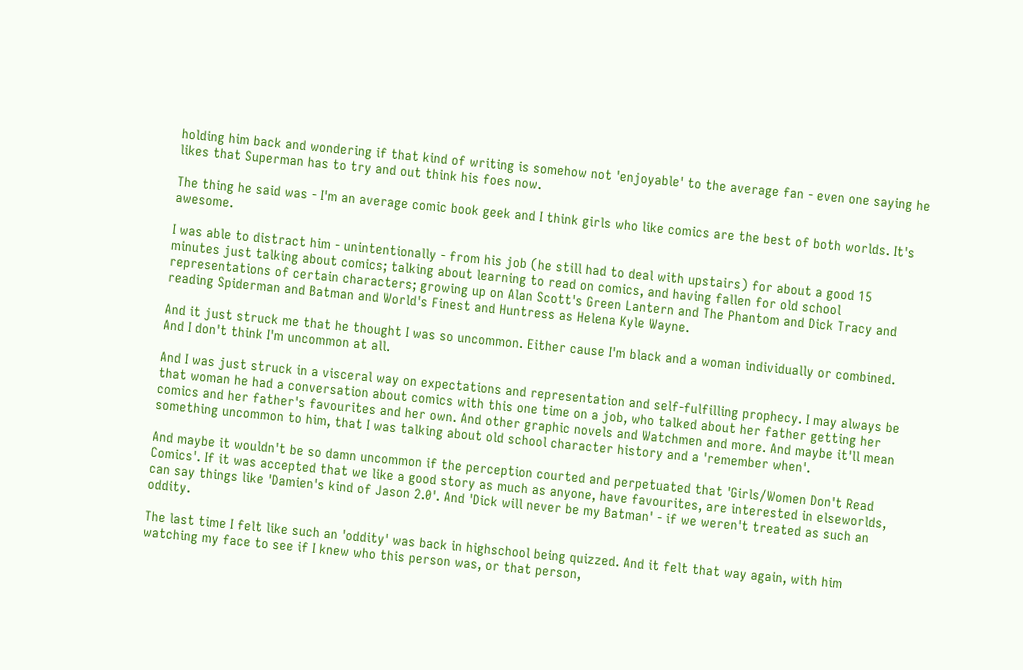holding him back and wondering if that kind of writing is somehow not 'enjoyable' to the average fan - even one saying he likes that Superman has to try and out think his foes now.

The thing he said was - I'm an average comic book geek and I think girls who like comics are the best of both worlds. It's awesome.

I was able to distract him - unintentionally - from his job (he still had to deal with upstairs) for about a good 15 minutes just talking about comics; talking about learning to read on comics, and having fallen for old school representations of certain characters; growing up on Alan Scott's Green Lantern and The Phantom and Dick Tracy and reading Spiderman and Batman and World's Finest and Huntress as Helena Kyle Wayne.

And it just struck me that he thought I was so uncommon. Either cause I'm black and a woman individually or combined. And I don't think I'm uncommon at all.

And I was just struck in a visceral way on expectations and representation and self-fulfilling prophecy. I may always be that woman he had a conversation about comics with this one time on a job, who talked about her father getting her comics and her father's favourites and her own. And other graphic novels and Watchmen and more. And maybe it'll mean something uncommon to him, that I was talking about old school character history and a 'remember when'.

And maybe it wouldn't be so damn uncommon if the perception courted and perpetuated that 'Girls/Women Don't Read Comics'. If it was accepted that we like a good story as much as anyone, have favourites, are interested in elseworlds, can say things like 'Damien's kind of Jason 2.0'. And 'Dick will never be my Batman' - if we weren't treated as such an oddity.

The last time I felt like such an 'oddity' was back in highschool being quizzed. And it felt that way again, with him watching my face to see if I knew who this person was, or that person,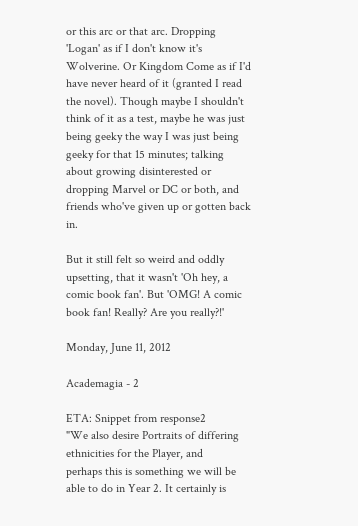or this arc or that arc. Dropping 'Logan' as if I don't know it's Wolverine. Or Kingdom Come as if I'd have never heard of it (granted I read the novel). Though maybe I shouldn't think of it as a test, maybe he was just being geeky the way I was just being geeky for that 15 minutes; talking about growing disinterested or dropping Marvel or DC or both, and friends who've given up or gotten back in.

But it still felt so weird and oddly upsetting, that it wasn't 'Oh hey, a comic book fan'. But 'OMG! A comic book fan! Really? Are you really?!'

Monday, June 11, 2012

Academagia - 2

ETA: Snippet from response2
"We also desire Portraits of differing ethnicities for the Player, and
perhaps this is something we will be able to do in Year 2. It certainly is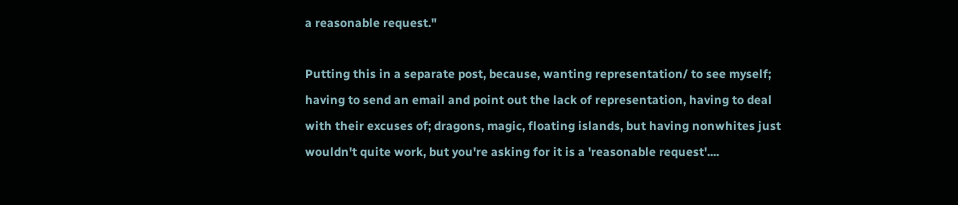a reasonable request."

Putting this in a separate post, because, wanting representation/ to see myself; having to send an email and point out the lack of representation, having to deal with their excuses of; dragons, magic, floating islands, but having nonwhites just wouldn't quite work, but you're asking for it is a 'reasonable request'....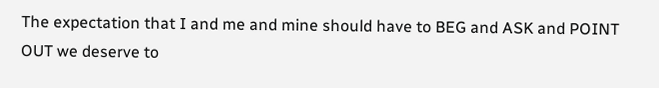The expectation that I and me and mine should have to BEG and ASK and POINT OUT we deserve to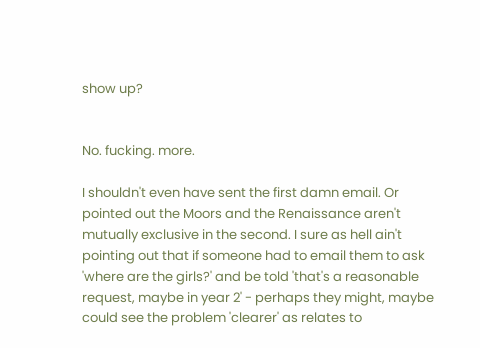show up?


No. fucking. more.

I shouldn't even have sent the first damn email. Or pointed out the Moors and the Renaissance aren't mutually exclusive in the second. I sure as hell ain't pointing out that if someone had to email them to ask 'where are the girls?' and be told 'that's a reasonable request, maybe in year 2' - perhaps they might, maybe could see the problem 'clearer' as relates to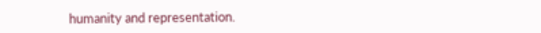humanity and representation.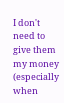I don't need to give them my money (especially when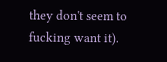they don't seem to fucking want it).